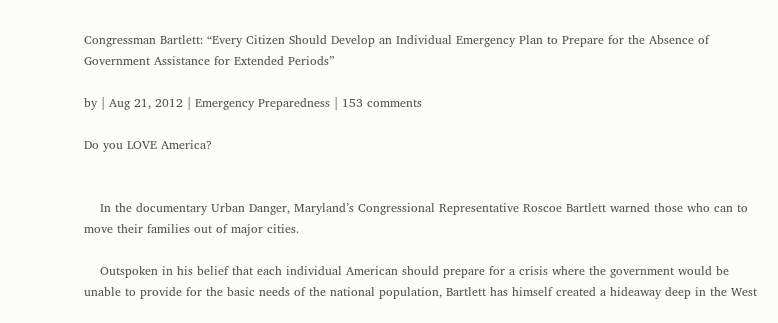Congressman Bartlett: “Every Citizen Should Develop an Individual Emergency Plan to Prepare for the Absence of Government Assistance for Extended Periods”

by | Aug 21, 2012 | Emergency Preparedness | 153 comments

Do you LOVE America?


    In the documentary Urban Danger, Maryland’s Congressional Representative Roscoe Bartlett warned those who can to move their families out of major cities.

    Outspoken in his belief that each individual American should prepare for a crisis where the government would be unable to provide for the basic needs of the national population, Bartlett has himself created a hideaway deep in the West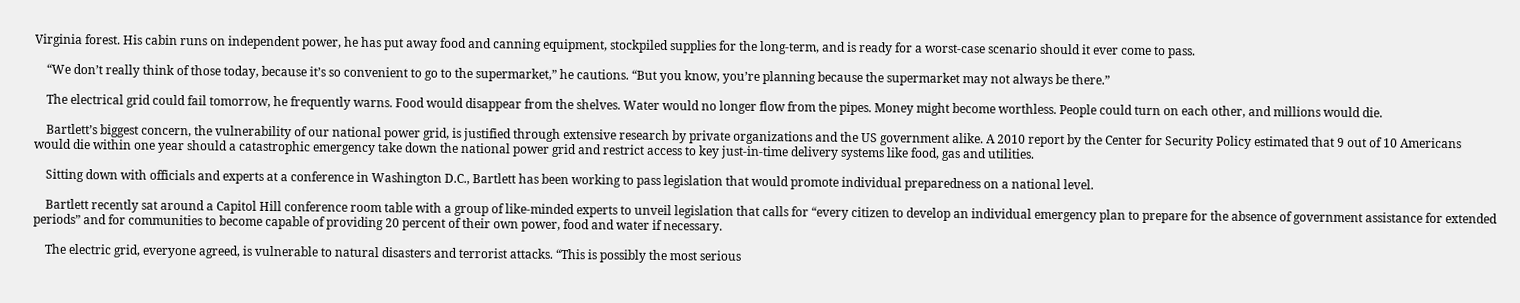Virginia forest. His cabin runs on independent power, he has put away food and canning equipment, stockpiled supplies for the long-term, and is ready for a worst-case scenario should it ever come to pass.

    “We don’t really think of those today, because it’s so convenient to go to the supermarket,” he cautions. “But you know, you’re planning because the supermarket may not always be there.”

    The electrical grid could fail tomorrow, he frequently warns. Food would disappear from the shelves. Water would no longer flow from the pipes. Money might become worthless. People could turn on each other, and millions would die.

    Bartlett’s biggest concern, the vulnerability of our national power grid, is justified through extensive research by private organizations and the US government alike. A 2010 report by the Center for Security Policy estimated that 9 out of 10 Americans would die within one year should a catastrophic emergency take down the national power grid and restrict access to key just-in-time delivery systems like food, gas and utilities.

    Sitting down with officials and experts at a conference in Washington D.C., Bartlett has been working to pass legislation that would promote individual preparedness on a national level.

    Bartlett recently sat around a Capitol Hill conference room table with a group of like-minded experts to unveil legislation that calls for “every citizen to develop an individual emergency plan to prepare for the absence of government assistance for extended periods” and for communities to become capable of providing 20 percent of their own power, food and water if necessary.

    The electric grid, everyone agreed, is vulnerable to natural disasters and terrorist attacks. “This is possibly the most serious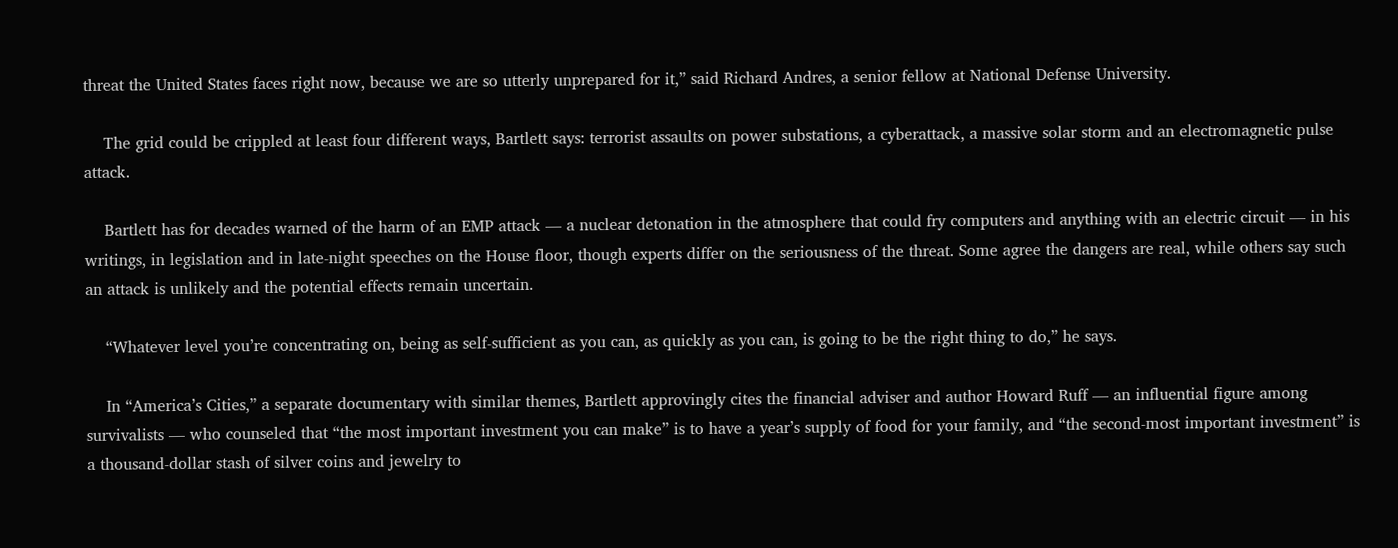threat the United States faces right now, because we are so utterly unprepared for it,” said Richard Andres, a senior fellow at National Defense University.

    The grid could be crippled at least four different ways, Bartlett says: terrorist assaults on power substations, a cyberattack, a massive solar storm and an electromagnetic pulse attack.

    Bartlett has for decades warned of the harm of an EMP attack — a nuclear detonation in the atmosphere that could fry computers and anything with an electric circuit — in his writings, in legislation and in late-night speeches on the House floor, though experts differ on the seriousness of the threat. Some agree the dangers are real, while others say such an attack is unlikely and the potential effects remain uncertain.

    “Whatever level you’re concentrating on, being as self-sufficient as you can, as quickly as you can, is going to be the right thing to do,” he says.

    In “America’s Cities,” a separate documentary with similar themes, Bartlett approvingly cites the financial adviser and author Howard Ruff — an influential figure among survivalists — who counseled that “the most important investment you can make” is to have a year’s supply of food for your family, and “the second-most important investment” is a thousand-dollar stash of silver coins and jewelry to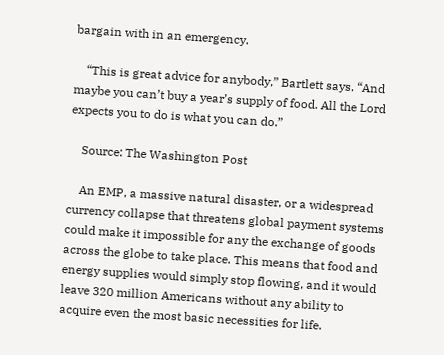bargain with in an emergency.

    “This is great advice for anybody,” Bartlett says. “And maybe you can’t buy a year’s supply of food. All the Lord expects you to do is what you can do.”

    Source: The Washington Post

    An EMP, a massive natural disaster, or a widespread currency collapse that threatens global payment systems could make it impossible for any the exchange of goods across the globe to take place. This means that food and energy supplies would simply stop flowing, and it would leave 320 million Americans without any ability to acquire even the most basic necessities for life.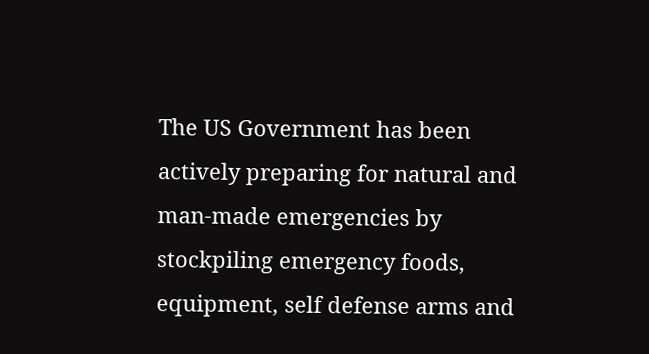The US Government has been actively preparing for natural and man-made emergencies by stockpiling emergency foods, equipment, self defense arms and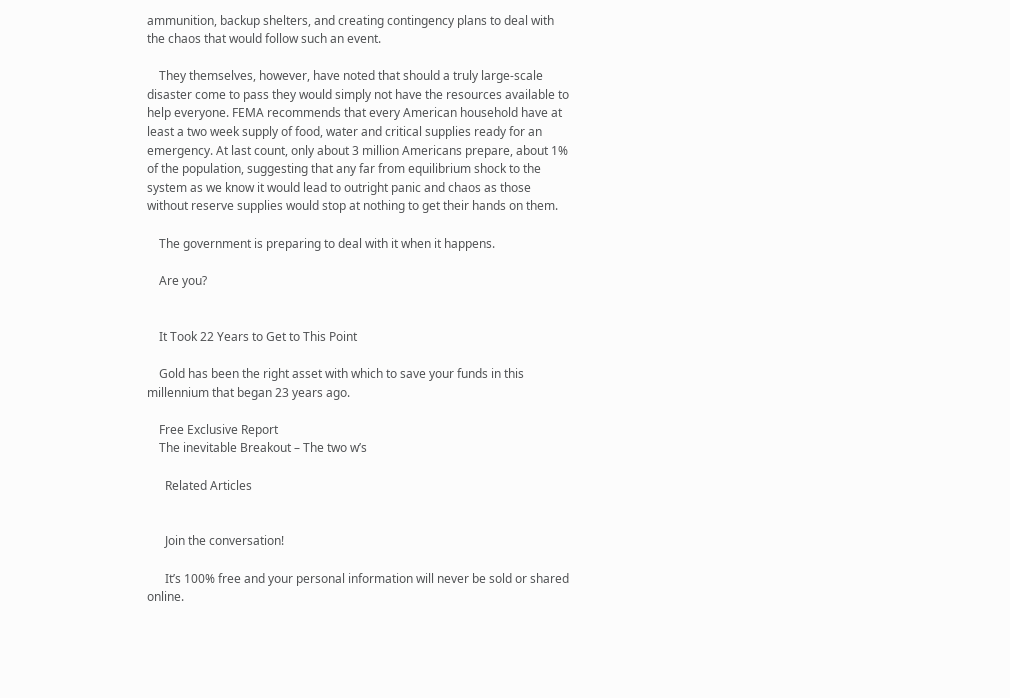ammunition, backup shelters, and creating contingency plans to deal with the chaos that would follow such an event.

    They themselves, however, have noted that should a truly large-scale disaster come to pass they would simply not have the resources available to help everyone. FEMA recommends that every American household have at least a two week supply of food, water and critical supplies ready for an emergency. At last count, only about 3 million Americans prepare, about 1% of the population, suggesting that any far from equilibrium shock to the system as we know it would lead to outright panic and chaos as those without reserve supplies would stop at nothing to get their hands on them.

    The government is preparing to deal with it when it happens.

    Are you?


    It Took 22 Years to Get to This Point

    Gold has been the right asset with which to save your funds in this millennium that began 23 years ago.

    Free Exclusive Report
    The inevitable Breakout – The two w’s

      Related Articles


      Join the conversation!

      It’s 100% free and your personal information will never be sold or shared online.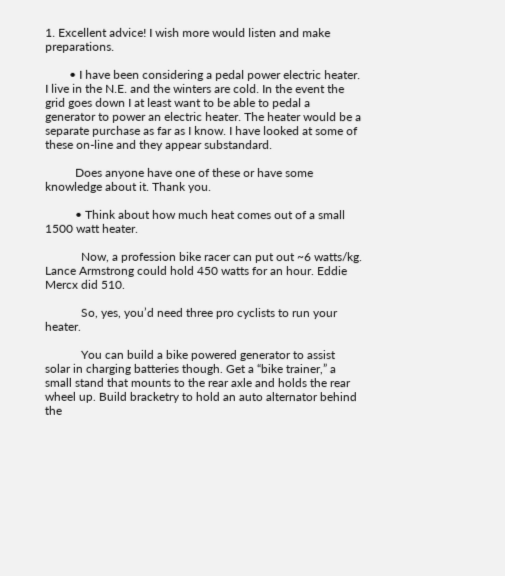1. Excellent advice! I wish more would listen and make preparations.

        • I have been considering a pedal power electric heater. I live in the N.E. and the winters are cold. In the event the grid goes down I at least want to be able to pedal a generator to power an electric heater. The heater would be a separate purchase as far as I know. I have looked at some of these on-line and they appear substandard.

          Does anyone have one of these or have some knowledge about it. Thank you.

          • Think about how much heat comes out of a small 1500 watt heater.

            Now, a profession bike racer can put out ~6 watts/kg. Lance Armstrong could hold 450 watts for an hour. Eddie Mercx did 510.

            So, yes, you’d need three pro cyclists to run your heater.

            You can build a bike powered generator to assist solar in charging batteries though. Get a “bike trainer,” a small stand that mounts to the rear axle and holds the rear wheel up. Build bracketry to hold an auto alternator behind the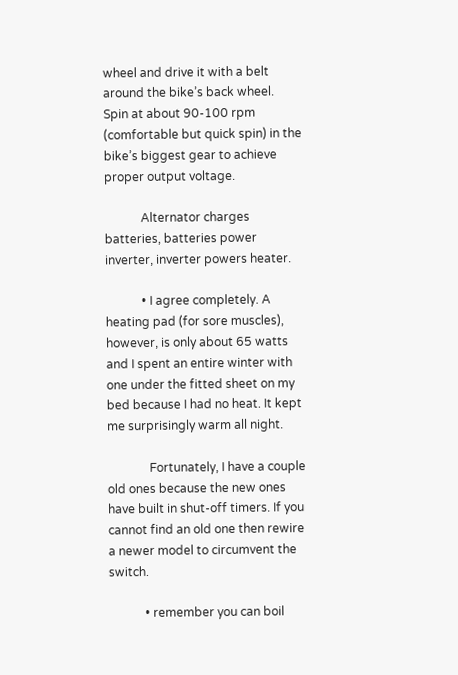wheel and drive it with a belt around the bike’s back wheel. Spin at about 90-100 rpm (comfortable but quick spin) in the bike’s biggest gear to achieve proper output voltage.

            Alternator charges batteries, batteries power inverter, inverter powers heater.

            • I agree completely. A heating pad (for sore muscles), however, is only about 65 watts and I spent an entire winter with one under the fitted sheet on my bed because I had no heat. It kept me surprisingly warm all night.

              Fortunately, I have a couple old ones because the new ones have built in shut-off timers. If you cannot find an old one then rewire a newer model to circumvent the switch.

            • remember you can boil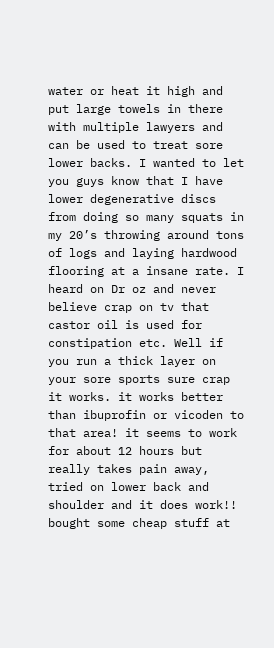water or heat it high and put large towels in there with multiple lawyers and can be used to treat sore lower backs. I wanted to let you guys know that I have lower degenerative discs from doing so many squats in my 20’s throwing around tons of logs and laying hardwood flooring at a insane rate. I heard on Dr oz and never believe crap on tv that castor oil is used for constipation etc. Well if you run a thick layer on your sore sports sure crap it works. it works better than ibuprofin or vicoden to that area! it seems to work for about 12 hours but really takes pain away, tried on lower back and shoulder and it does work!! bought some cheap stuff at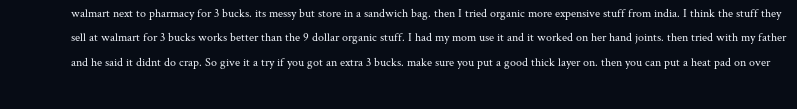walmart next to pharmacy for 3 bucks. its messy but store in a sandwich bag. then I tried organic more expensive stuff from india. I think the stuff they sell at walmart for 3 bucks works better than the 9 dollar organic stuff. I had my mom use it and it worked on her hand joints. then tried with my father and he said it didnt do crap. So give it a try if you got an extra 3 bucks. make sure you put a good thick layer on. then you can put a heat pad on over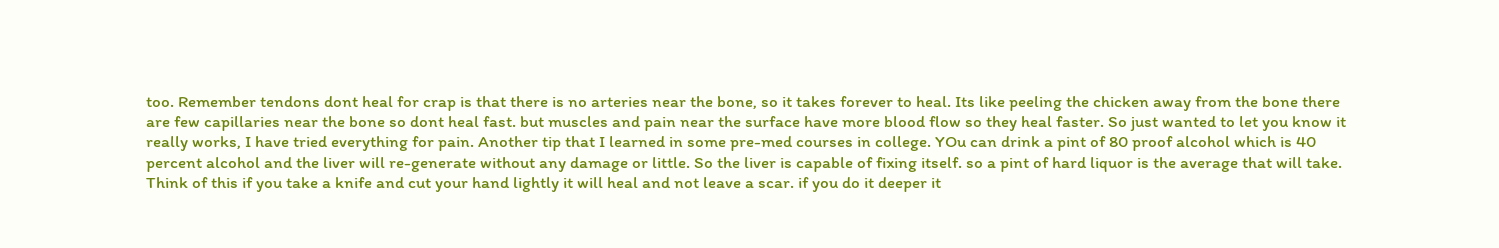too. Remember tendons dont heal for crap is that there is no arteries near the bone, so it takes forever to heal. Its like peeling the chicken away from the bone there are few capillaries near the bone so dont heal fast. but muscles and pain near the surface have more blood flow so they heal faster. So just wanted to let you know it really works, I have tried everything for pain. Another tip that I learned in some pre-med courses in college. YOu can drink a pint of 80 proof alcohol which is 40 percent alcohol and the liver will re-generate without any damage or little. So the liver is capable of fixing itself. so a pint of hard liquor is the average that will take. Think of this if you take a knife and cut your hand lightly it will heal and not leave a scar. if you do it deeper it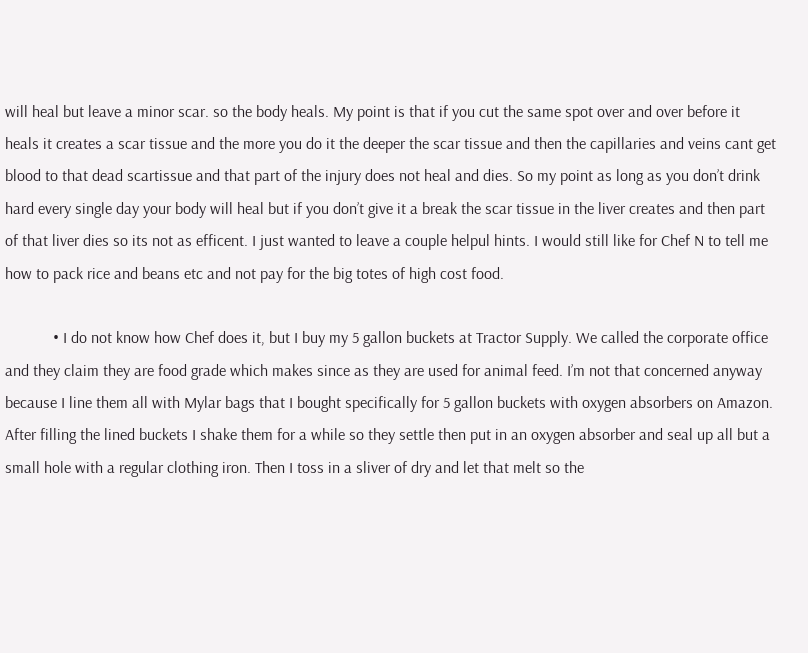will heal but leave a minor scar. so the body heals. My point is that if you cut the same spot over and over before it heals it creates a scar tissue and the more you do it the deeper the scar tissue and then the capillaries and veins cant get blood to that dead scartissue and that part of the injury does not heal and dies. So my point as long as you don’t drink hard every single day your body will heal but if you don’t give it a break the scar tissue in the liver creates and then part of that liver dies so its not as efficent. I just wanted to leave a couple helpul hints. I would still like for Chef N to tell me how to pack rice and beans etc and not pay for the big totes of high cost food.

            • I do not know how Chef does it, but I buy my 5 gallon buckets at Tractor Supply. We called the corporate office and they claim they are food grade which makes since as they are used for animal feed. I’m not that concerned anyway because I line them all with Mylar bags that I bought specifically for 5 gallon buckets with oxygen absorbers on Amazon. After filling the lined buckets I shake them for a while so they settle then put in an oxygen absorber and seal up all but a small hole with a regular clothing iron. Then I toss in a sliver of dry and let that melt so the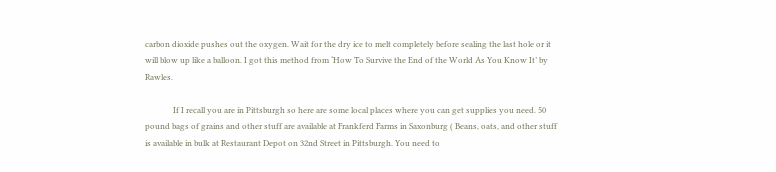carbon dioxide pushes out the oxygen. Wait for the dry ice to melt completely before sealing the last hole or it will blow up like a balloon. I got this method from ‘How To Survive the End of the World As You Know It’ by Rawles.

              If I recall you are in Pittsburgh so here are some local places where you can get supplies you need. 50 pound bags of grains and other stuff are available at Frankferd Farms in Saxonburg ( Beans, oats, and other stuff is available in bulk at Restaurant Depot on 32nd Street in Pittsburgh. You need to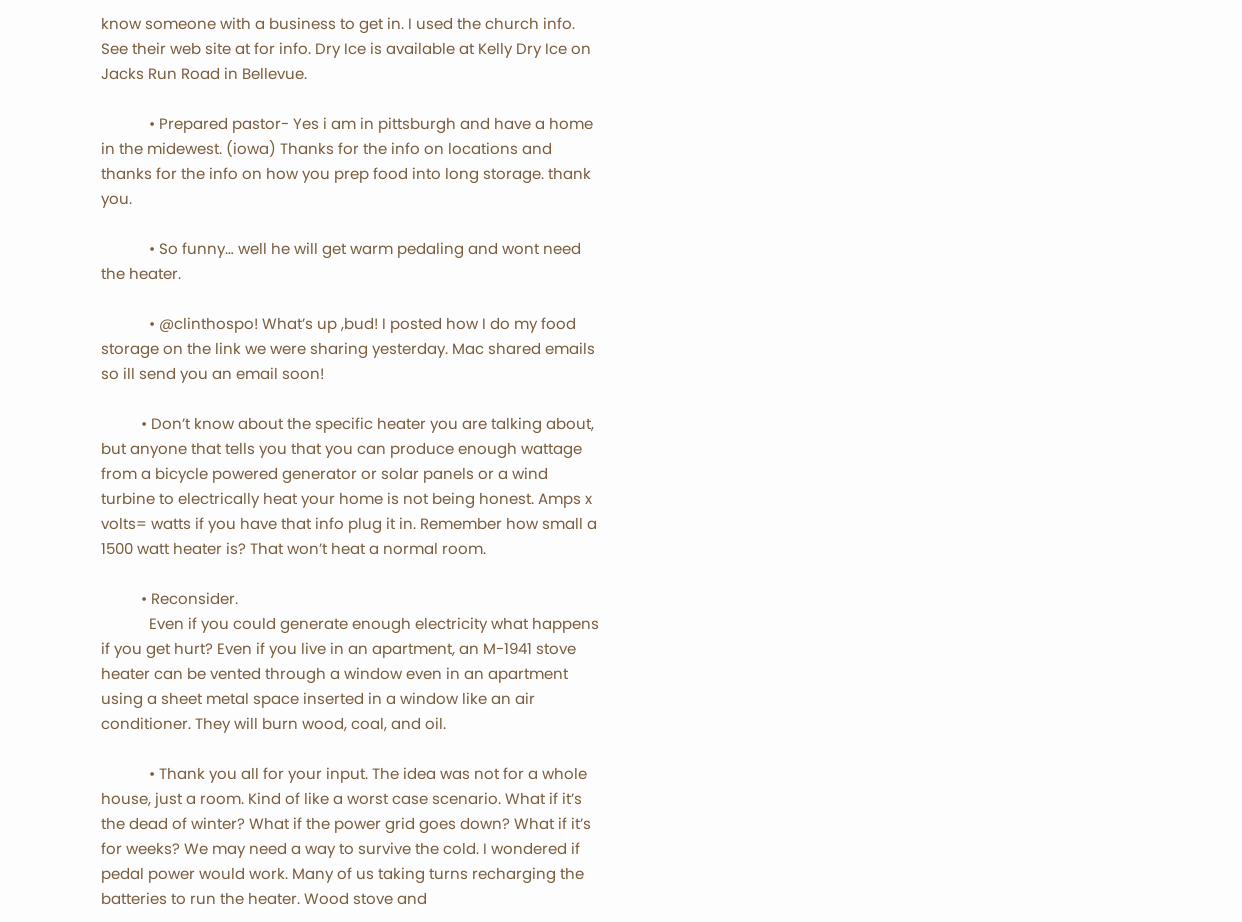know someone with a business to get in. I used the church info. See their web site at for info. Dry Ice is available at Kelly Dry Ice on Jacks Run Road in Bellevue.

            • Prepared pastor- Yes i am in pittsburgh and have a home in the midewest. (iowa) Thanks for the info on locations and thanks for the info on how you prep food into long storage. thank you.

            • So funny… well he will get warm pedaling and wont need the heater.

            • @clinthospo! What’s up ,bud! I posted how I do my food storage on the link we were sharing yesterday. Mac shared emails so ill send you an email soon!

          • Don’t know about the specific heater you are talking about, but anyone that tells you that you can produce enough wattage from a bicycle powered generator or solar panels or a wind turbine to electrically heat your home is not being honest. Amps x volts= watts if you have that info plug it in. Remember how small a 1500 watt heater is? That won’t heat a normal room.

          • Reconsider.
            Even if you could generate enough electricity what happens if you get hurt? Even if you live in an apartment, an M-1941 stove heater can be vented through a window even in an apartment using a sheet metal space inserted in a window like an air conditioner. They will burn wood, coal, and oil.

            • Thank you all for your input. The idea was not for a whole house, just a room. Kind of like a worst case scenario. What if it’s the dead of winter? What if the power grid goes down? What if it’s for weeks? We may need a way to survive the cold. I wondered if pedal power would work. Many of us taking turns recharging the batteries to run the heater. Wood stove and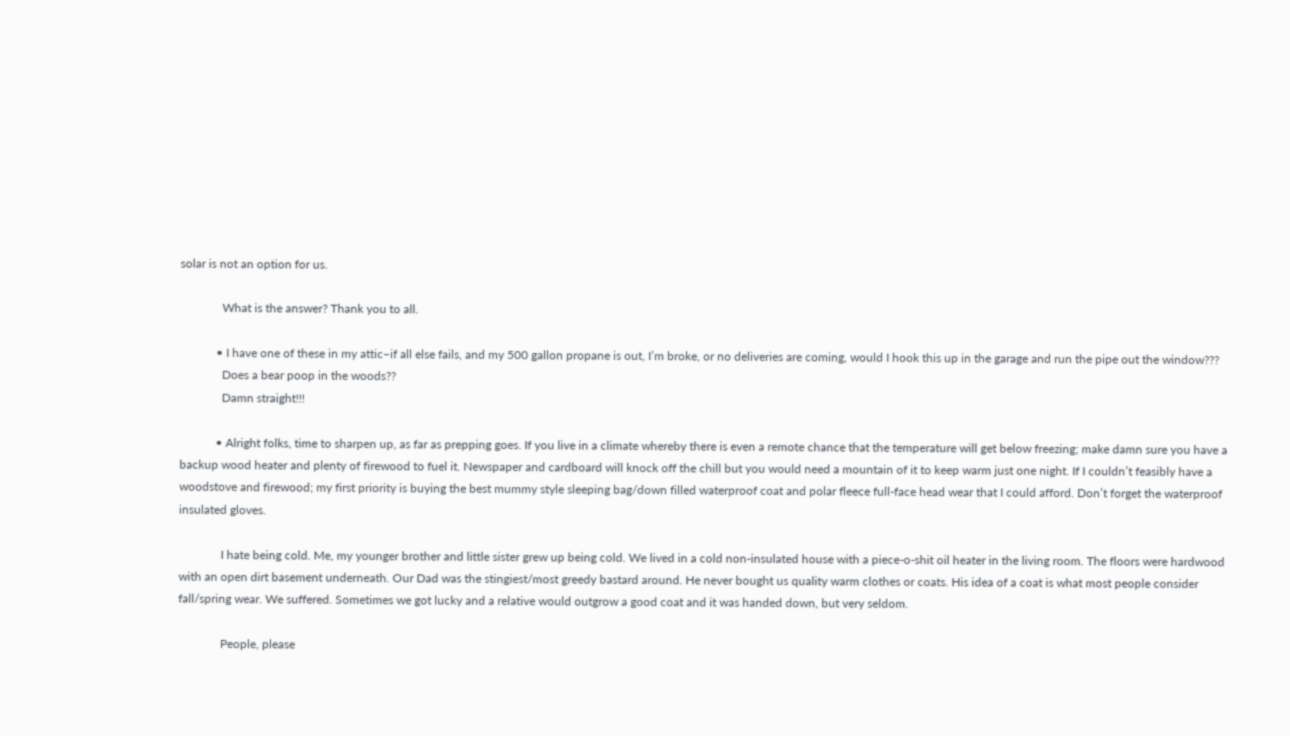solar is not an option for us.

              What is the answer? Thank you to all.

            • I have one of these in my attic–if all else fails, and my 500 gallon propane is out, I’m broke, or no deliveries are coming, would I hook this up in the garage and run the pipe out the window???
              Does a bear poop in the woods??
              Damn straight!!!

            • Alright folks, time to sharpen up, as far as prepping goes. If you live in a climate whereby there is even a remote chance that the temperature will get below freezing; make damn sure you have a backup wood heater and plenty of firewood to fuel it. Newspaper and cardboard will knock off the chill but you would need a mountain of it to keep warm just one night. If I couldn’t feasibly have a woodstove and firewood; my first priority is buying the best mummy style sleeping bag/down filled waterproof coat and polar fleece full-face head wear that I could afford. Don’t forget the waterproof insulated gloves.

              I hate being cold. Me, my younger brother and little sister grew up being cold. We lived in a cold non-insulated house with a piece-o-shit oil heater in the living room. The floors were hardwood with an open dirt basement underneath. Our Dad was the stingiest/most greedy bastard around. He never bought us quality warm clothes or coats. His idea of a coat is what most people consider fall/spring wear. We suffered. Sometimes we got lucky and a relative would outgrow a good coat and it was handed down, but very seldom.

              People, please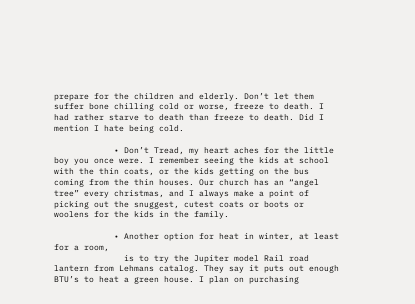prepare for the children and elderly. Don’t let them suffer bone chilling cold or worse, freeze to death. I had rather starve to death than freeze to death. Did I mention I hate being cold.

            • Don’t Tread, my heart aches for the little boy you once were. I remember seeing the kids at school with the thin coats, or the kids getting on the bus coming from the thin houses. Our church has an “angel tree” every christmas, and I always make a point of picking out the snuggest, cutest coats or boots or woolens for the kids in the family.

            • Another option for heat in winter, at least for a room,
              is to try the Jupiter model Rail road lantern from Lehmans catalog. They say it puts out enough BTU’s to heat a green house. I plan on purchasing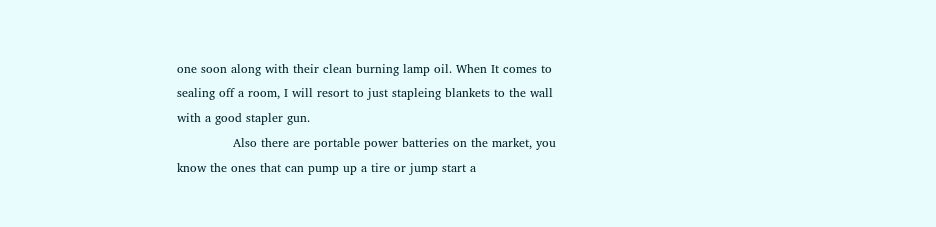one soon along with their clean burning lamp oil. When It comes to sealing off a room, I will resort to just stapleing blankets to the wall with a good stapler gun.
              Also there are portable power batteries on the market, you know the ones that can pump up a tire or jump start a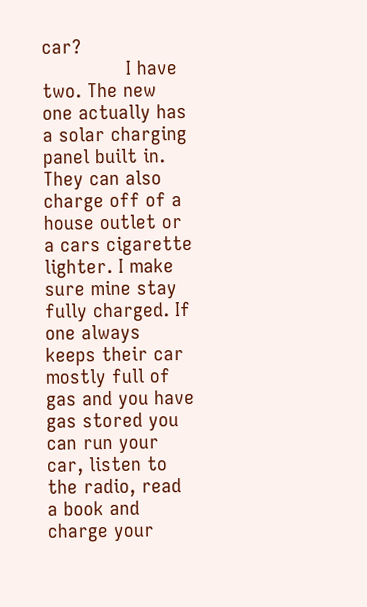car?
              I have two. The new one actually has a solar charging panel built in. They can also charge off of a house outlet or a cars cigarette lighter. I make sure mine stay fully charged. If one always keeps their car mostly full of gas and you have gas stored you can run your car, listen to the radio, read a book and charge your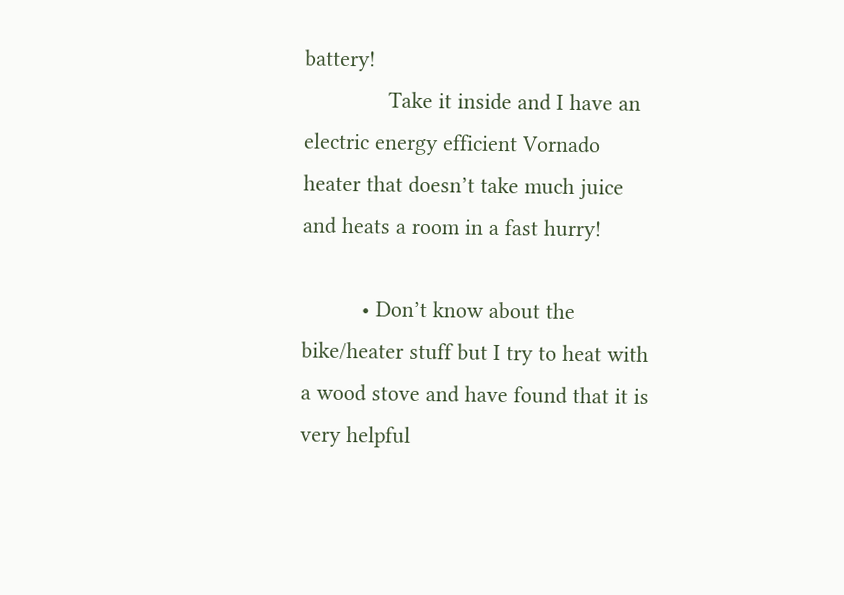battery!
              Take it inside and I have an electric energy efficient Vornado heater that doesn’t take much juice and heats a room in a fast hurry!

          • Don’t know about the bike/heater stuff but I try to heat with a wood stove and have found that it is very helpful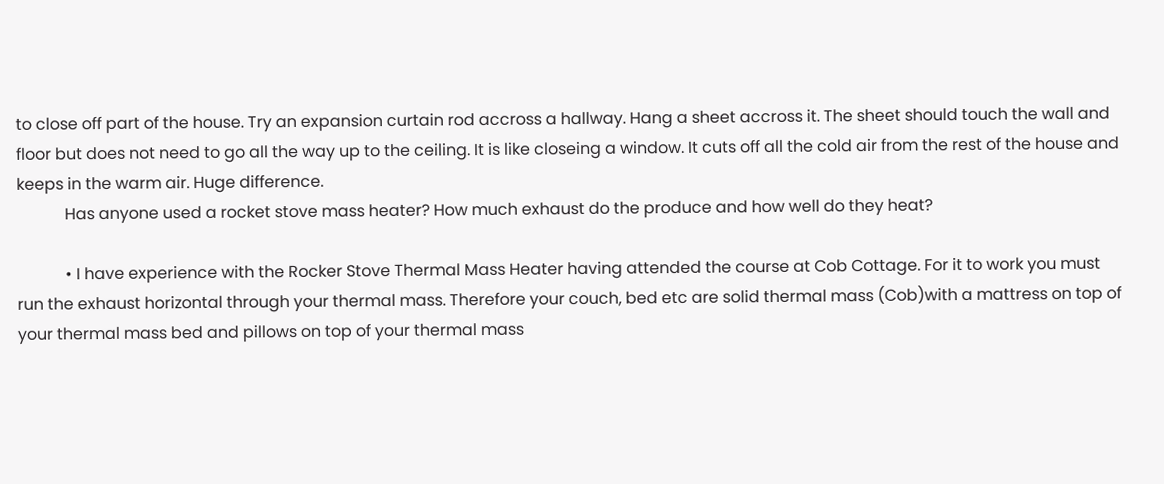to close off part of the house. Try an expansion curtain rod accross a hallway. Hang a sheet accross it. The sheet should touch the wall and floor but does not need to go all the way up to the ceiling. It is like closeing a window. It cuts off all the cold air from the rest of the house and keeps in the warm air. Huge difference.
            Has anyone used a rocket stove mass heater? How much exhaust do the produce and how well do they heat?

            • I have experience with the Rocker Stove Thermal Mass Heater having attended the course at Cob Cottage. For it to work you must run the exhaust horizontal through your thermal mass. Therefore your couch, bed etc are solid thermal mass (Cob)with a mattress on top of your thermal mass bed and pillows on top of your thermal mass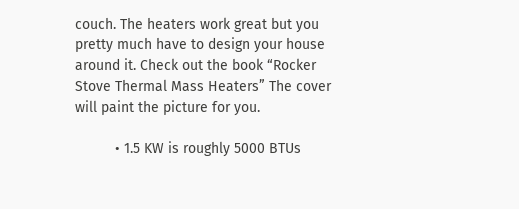couch. The heaters work great but you pretty much have to design your house around it. Check out the book “Rocker Stove Thermal Mass Heaters” The cover will paint the picture for you.

          • 1.5 KW is roughly 5000 BTUs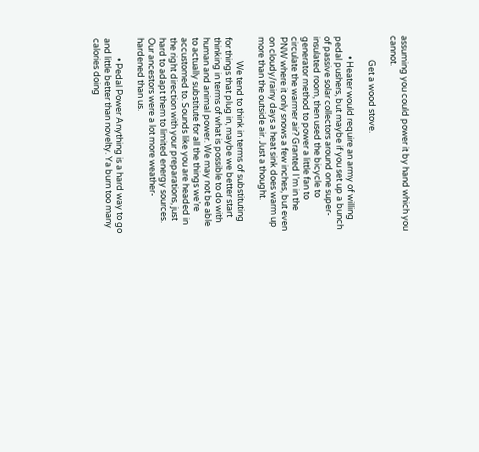assuming you could power it by hand which you cannot.

            Get a wood stove.

          • Heater would require an army of willing pedal pushers, but maybe if you set up a bunch of passive solar collectors around one super-insulated room, then used the bicycle to generator method to power a little fan to circulate the warmer air? Granted I’m in the PNW where it only snows a few inches, but even on cloudy/rainy days a heat sink does warm up more than the outside air. Just a thought.

            We tend to think in terms of substituting for things that plug in, maybe we better start thinking in terms of what is possible to do with human and animal power. We may not be able to actually substitute for all the things we’re accustomed to. Sounds like you are headed in the right direction with your preparations, just hard to adapt them to limited energy sources. Our ancestors were a lot more weather-hardened than us.

          • Pedal Power Anything is a hard way to go and little better than novelty. Ya burn too many calories doing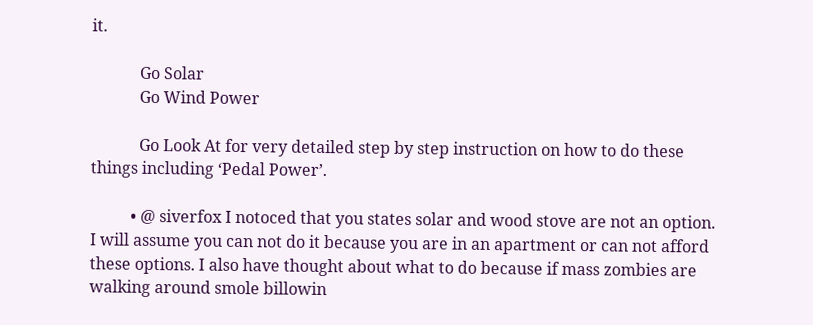it.

            Go Solar
            Go Wind Power

            Go Look At for very detailed step by step instruction on how to do these things including ‘Pedal Power’.

          • @ siverfox I notoced that you states solar and wood stove are not an option. I will assume you can not do it because you are in an apartment or can not afford these options. I also have thought about what to do because if mass zombies are walking around smole billowin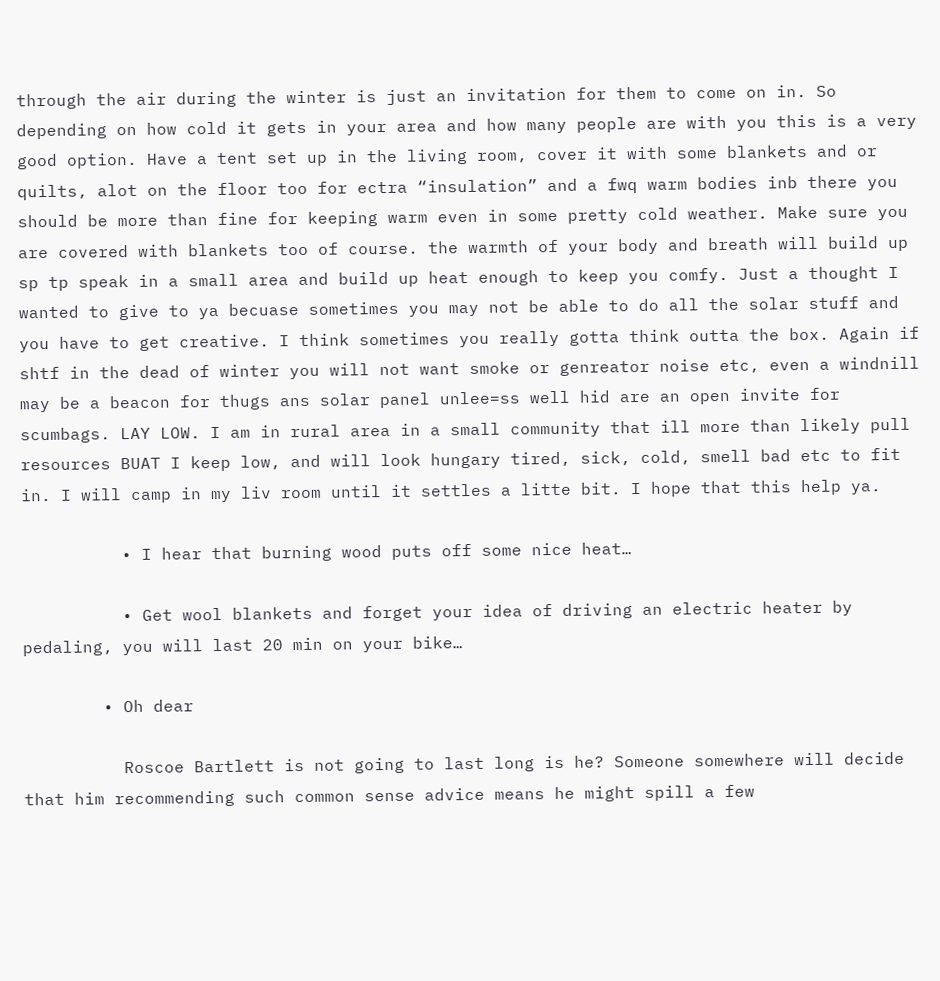through the air during the winter is just an invitation for them to come on in. So depending on how cold it gets in your area and how many people are with you this is a very good option. Have a tent set up in the living room, cover it with some blankets and or quilts, alot on the floor too for ectra “insulation” and a fwq warm bodies inb there you should be more than fine for keeping warm even in some pretty cold weather. Make sure you are covered with blankets too of course. the warmth of your body and breath will build up sp tp speak in a small area and build up heat enough to keep you comfy. Just a thought I wanted to give to ya becuase sometimes you may not be able to do all the solar stuff and you have to get creative. I think sometimes you really gotta think outta the box. Again if shtf in the dead of winter you will not want smoke or genreator noise etc, even a windnill may be a beacon for thugs ans solar panel unlee=ss well hid are an open invite for scumbags. LAY LOW. I am in rural area in a small community that ill more than likely pull resources BUAT I keep low, and will look hungary tired, sick, cold, smell bad etc to fit in. I will camp in my liv room until it settles a litte bit. I hope that this help ya.

          • I hear that burning wood puts off some nice heat…

          • Get wool blankets and forget your idea of driving an electric heater by pedaling, you will last 20 min on your bike…

        • Oh dear

          Roscoe Bartlett is not going to last long is he? Someone somewhere will decide that him recommending such common sense advice means he might spill a few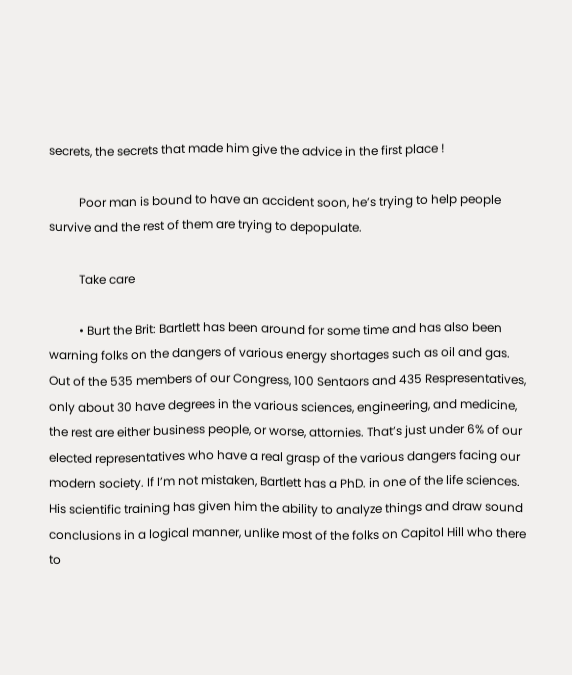secrets, the secrets that made him give the advice in the first place !

          Poor man is bound to have an accident soon, he’s trying to help people survive and the rest of them are trying to depopulate.

          Take care

          • Burt the Brit: Bartlett has been around for some time and has also been warning folks on the dangers of various energy shortages such as oil and gas. Out of the 535 members of our Congress, 100 Sentaors and 435 Respresentatives, only about 30 have degrees in the various sciences, engineering, and medicine, the rest are either business people, or worse, attornies. That’s just under 6% of our elected representatives who have a real grasp of the various dangers facing our modern society. If I’m not mistaken, Bartlett has a PhD. in one of the life sciences. His scientific training has given him the ability to analyze things and draw sound conclusions in a logical manner, unlike most of the folks on Capitol Hill who there to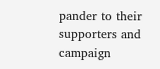pander to their supporters and campaign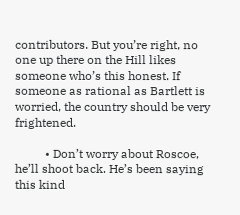contributors. But you’re right, no one up there on the Hill likes someone who’s this honest. If someone as rational as Bartlett is worried, the country should be very frightened.

          • Don’t worry about Roscoe, he’ll shoot back. He’s been saying this kind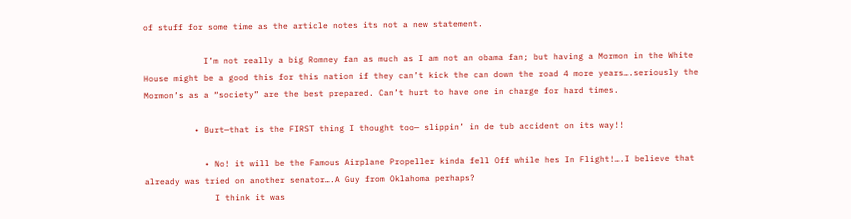of stuff for some time as the article notes its not a new statement.

            I’m not really a big Romney fan as much as I am not an obama fan; but having a Mormon in the White House might be a good this for this nation if they can’t kick the can down the road 4 more years….seriously the Mormon’s as a “society” are the best prepared. Can’t hurt to have one in charge for hard times.

          • Burt—that is the FIRST thing I thought too— slippin’ in de tub accident on its way!!

            • No! it will be the Famous Airplane Propeller kinda fell Off while hes In Flight!….I believe that already was tried on another senator….A Guy from Oklahoma perhaps?
              I think it was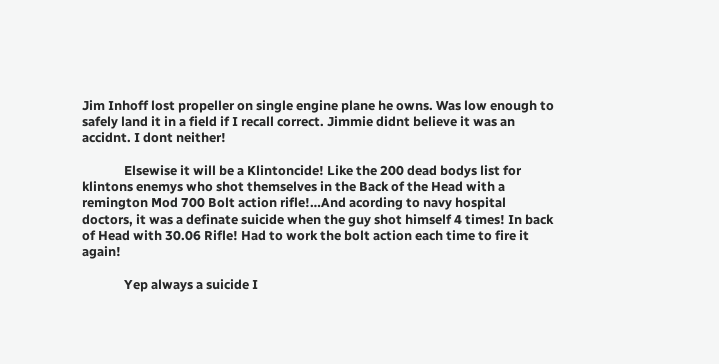Jim Inhoff lost propeller on single engine plane he owns. Was low enough to safely land it in a field if I recall correct. Jimmie didnt believe it was an accidnt. I dont neither!

              Elsewise it will be a Klintoncide! Like the 200 dead bodys list for klintons enemys who shot themselves in the Back of the Head with a remington Mod 700 Bolt action rifle!…And acording to navy hospital doctors, it was a definate suicide when the guy shot himself 4 times! In back of Head with 30.06 Rifle! Had to work the bolt action each time to fire it again!

              Yep always a suicide I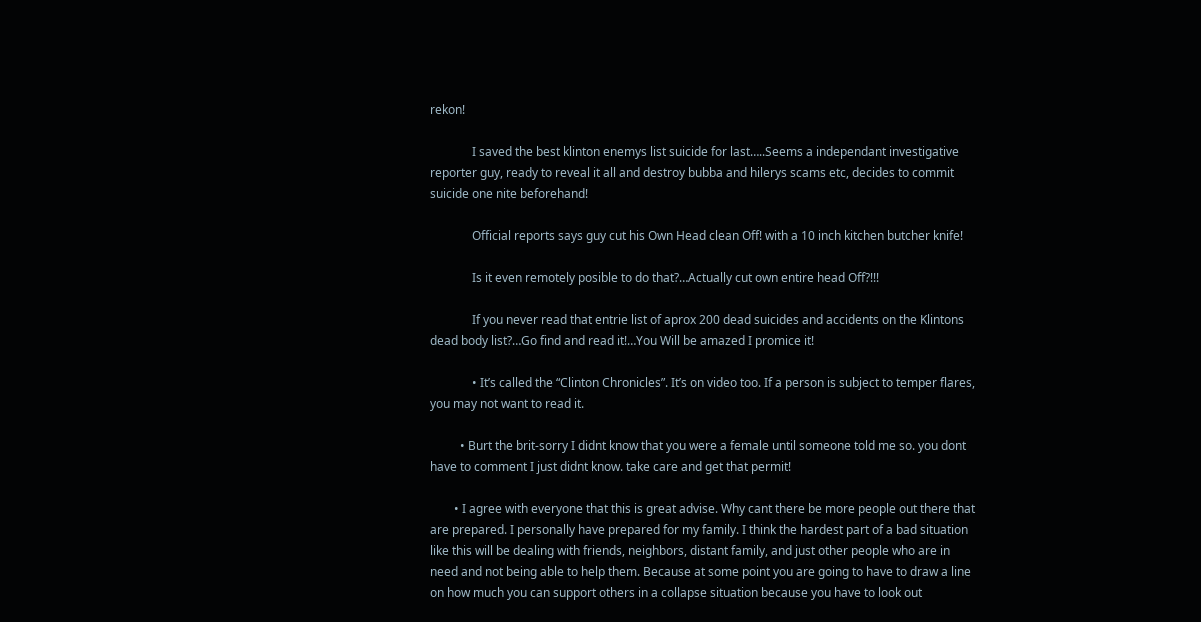rekon!

              I saved the best klinton enemys list suicide for last…..Seems a independant investigative reporter guy, ready to reveal it all and destroy bubba and hilerys scams etc, decides to commit suicide one nite beforehand!

              Official reports says guy cut his Own Head clean Off! with a 10 inch kitchen butcher knife!

              Is it even remotely posible to do that?…Actually cut own entire head Off?!!!

              If you never read that entrie list of aprox 200 dead suicides and accidents on the Klintons dead body list?…Go find and read it!…You Will be amazed I promice it!

              • It’s called the “Clinton Chronicles”. It’s on video too. If a person is subject to temper flares, you may not want to read it.

          • Burt the brit-sorry I didnt know that you were a female until someone told me so. you dont have to comment I just didnt know. take care and get that permit!

        • I agree with everyone that this is great advise. Why cant there be more people out there that are prepared. I personally have prepared for my family. I think the hardest part of a bad situation like this will be dealing with friends, neighbors, distant family, and just other people who are in need and not being able to help them. Because at some point you are going to have to draw a line on how much you can support others in a collapse situation because you have to look out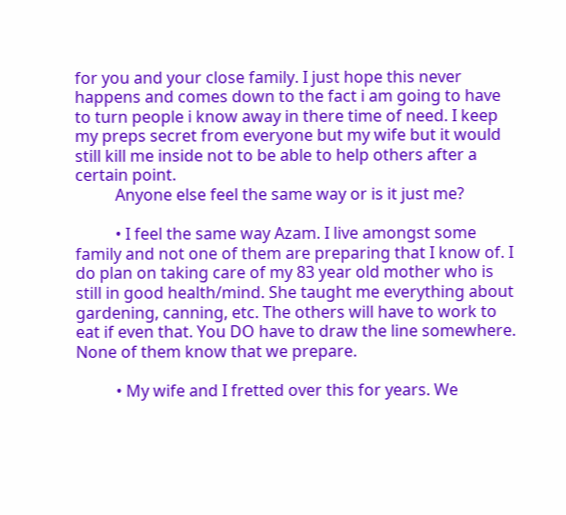for you and your close family. I just hope this never happens and comes down to the fact i am going to have to turn people i know away in there time of need. I keep my preps secret from everyone but my wife but it would still kill me inside not to be able to help others after a certain point.
          Anyone else feel the same way or is it just me?

          • I feel the same way Azam. I live amongst some family and not one of them are preparing that I know of. I do plan on taking care of my 83 year old mother who is still in good health/mind. She taught me everything about gardening, canning, etc. The others will have to work to eat if even that. You DO have to draw the line somewhere. None of them know that we prepare.

          • My wife and I fretted over this for years. We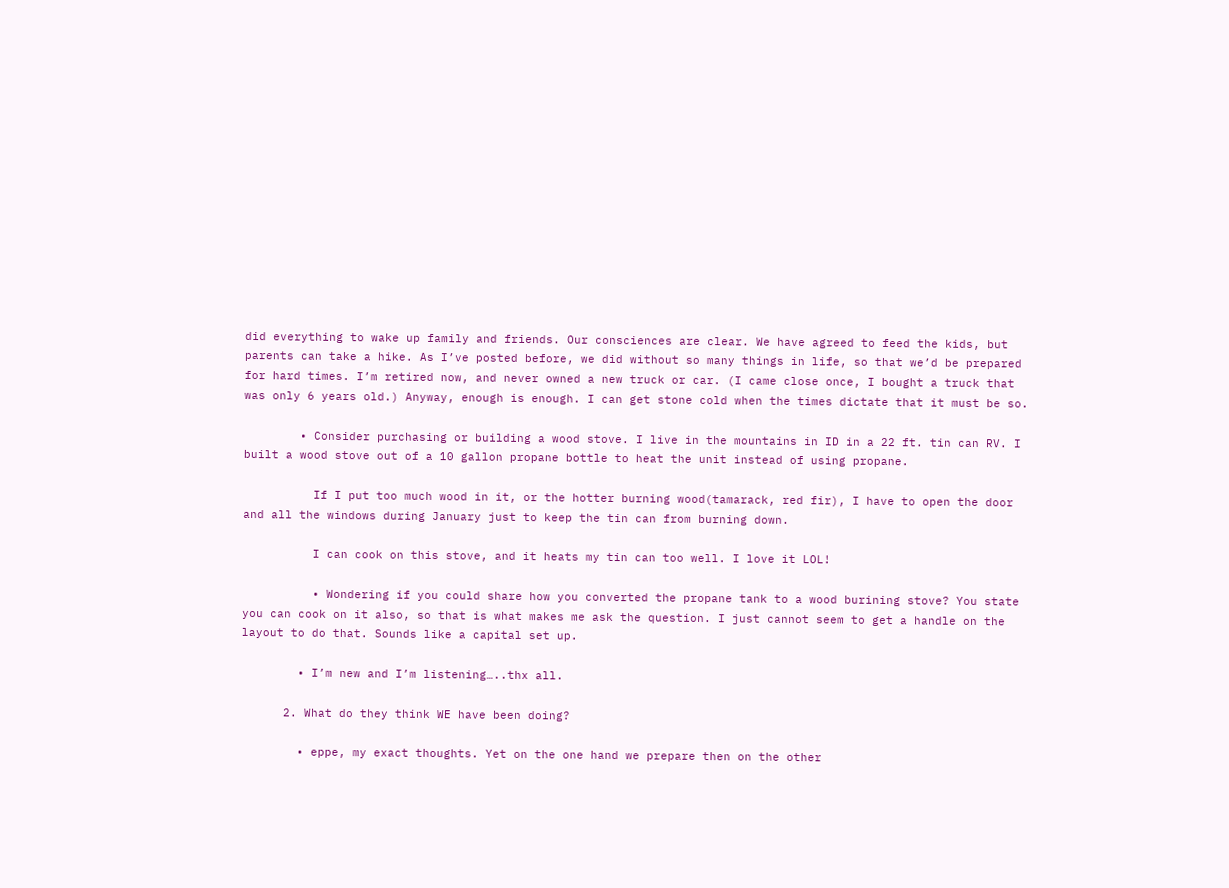did everything to wake up family and friends. Our consciences are clear. We have agreed to feed the kids, but parents can take a hike. As I’ve posted before, we did without so many things in life, so that we’d be prepared for hard times. I’m retired now, and never owned a new truck or car. (I came close once, I bought a truck that was only 6 years old.) Anyway, enough is enough. I can get stone cold when the times dictate that it must be so.

        • Consider purchasing or building a wood stove. I live in the mountains in ID in a 22 ft. tin can RV. I built a wood stove out of a 10 gallon propane bottle to heat the unit instead of using propane.

          If I put too much wood in it, or the hotter burning wood(tamarack, red fir), I have to open the door and all the windows during January just to keep the tin can from burning down.

          I can cook on this stove, and it heats my tin can too well. I love it LOL!

          • Wondering if you could share how you converted the propane tank to a wood burining stove? You state you can cook on it also, so that is what makes me ask the question. I just cannot seem to get a handle on the layout to do that. Sounds like a capital set up.

        • I’m new and I’m listening…..thx all.

      2. What do they think WE have been doing?

        • eppe, my exact thoughts. Yet on the one hand we prepare then on the other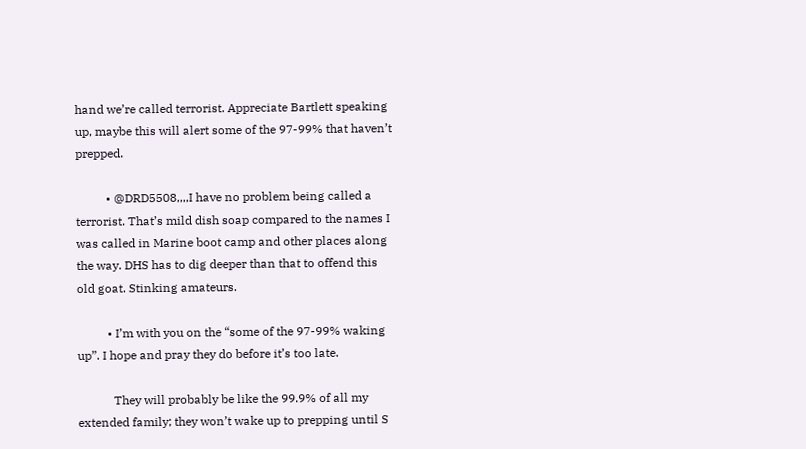hand we’re called terrorist. Appreciate Bartlett speaking up, maybe this will alert some of the 97-99% that haven’t prepped.

          • @DRD5508,,,,I have no problem being called a terrorist. That’s mild dish soap compared to the names I was called in Marine boot camp and other places along the way. DHS has to dig deeper than that to offend this old goat. Stinking amateurs.

          • I’m with you on the “some of the 97-99% waking up”. I hope and pray they do before it’s too late.

            They will probably be like the 99.9% of all my extended family; they won’t wake up to prepping until S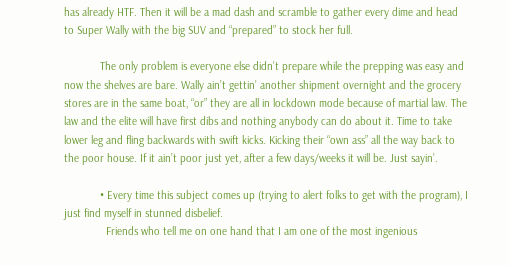has already HTF. Then it will be a mad dash and scramble to gather every dime and head to Super Wally with the big SUV and “prepared” to stock her full.

            The only problem is everyone else didn’t prepare while the prepping was easy and now the shelves are bare. Wally ain’t gettin’ another shipment overnight and the grocery stores are in the same boat, “or” they are all in lockdown mode because of martial law. The law and the elite will have first dibs and nothing anybody can do about it. Time to take lower leg and fling backwards with swift kicks. Kicking their “own ass” all the way back to the poor house. If it ain’t poor just yet, after a few days/weeks it will be. Just sayin’.

            • Every time this subject comes up (trying to alert folks to get with the program), I just find myself in stunned disbelief.
              Friends who tell me on one hand that I am one of the most ingenious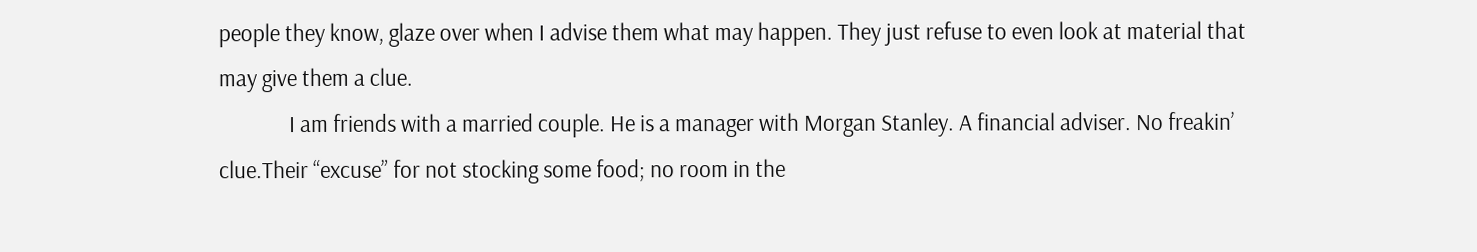people they know, glaze over when I advise them what may happen. They just refuse to even look at material that may give them a clue.
              I am friends with a married couple. He is a manager with Morgan Stanley. A financial adviser. No freakin’ clue.Their “excuse” for not stocking some food; no room in the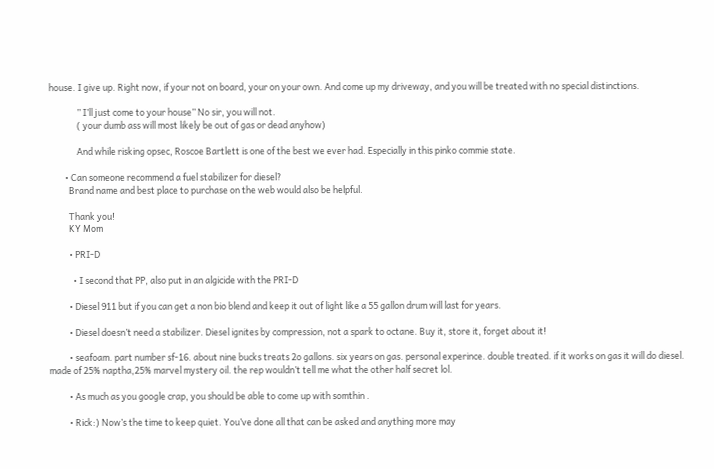house. I give up. Right now, if your not on board, your on your own. And come up my driveway, and you will be treated with no special distinctions.

              ” I’ll just come to your house” No sir, you will not.
              ( your dumb ass will most likely be out of gas or dead anyhow)

              And while risking opsec, Roscoe Bartlett is one of the best we ever had. Especially in this pinko commie state.

        • Can someone recommend a fuel stabilizer for diesel?
          Brand name and best place to purchase on the web would also be helpful.

          Thank you!
          KY Mom

          • PRI-D

            • I second that PP, also put in an algicide with the PRI-D

          • Diesel 911 but if you can get a non bio blend and keep it out of light like a 55 gallon drum will last for years.

          • Diesel doesn’t need a stabilizer. Diesel ignites by compression, not a spark to octane. Buy it, store it, forget about it!

          • seafoam. part number sf-16. about nine bucks treats 2o gallons. six years on gas. personal experince. double treated. if it works on gas it will do diesel. made of 25% naptha,25% marvel mystery oil. the rep wouldn’t tell me what the other half secret lol.

          • As much as you google crap, you should be able to come up with somthin .

          • Rick:) Now’s the time to keep quiet. You’ve done all that can be asked and anything more may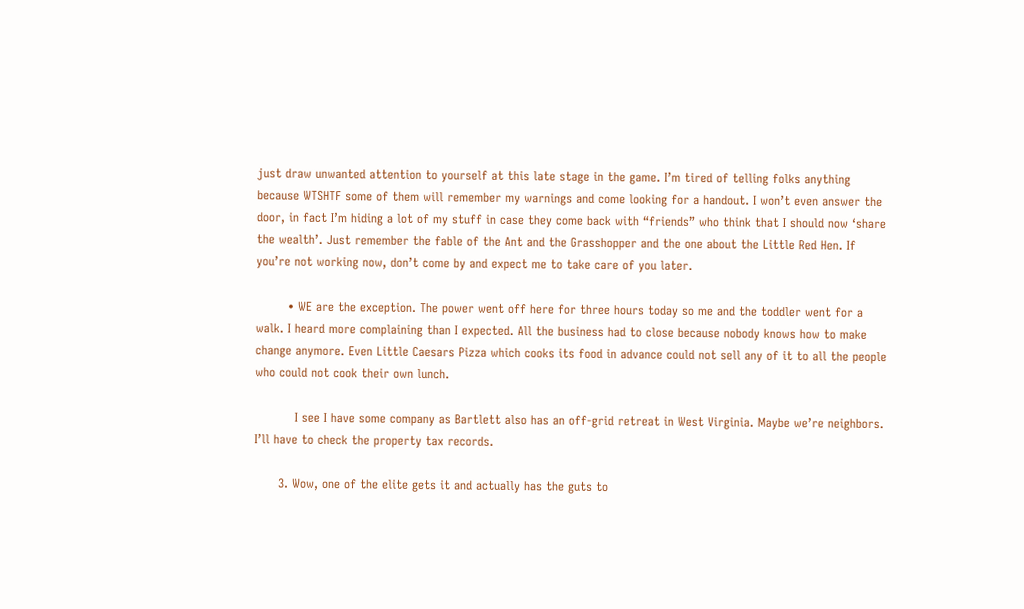just draw unwanted attention to yourself at this late stage in the game. I’m tired of telling folks anything because WTSHTF some of them will remember my warnings and come looking for a handout. I won’t even answer the door, in fact I’m hiding a lot of my stuff in case they come back with “friends” who think that I should now ‘share the wealth’. Just remember the fable of the Ant and the Grasshopper and the one about the Little Red Hen. If you’re not working now, don’t come by and expect me to take care of you later.

        • WE are the exception. The power went off here for three hours today so me and the toddler went for a walk. I heard more complaining than I expected. All the business had to close because nobody knows how to make change anymore. Even Little Caesars Pizza which cooks its food in advance could not sell any of it to all the people who could not cook their own lunch.

          I see I have some company as Bartlett also has an off-grid retreat in West Virginia. Maybe we’re neighbors. I’ll have to check the property tax records.

      3. Wow, one of the elite gets it and actually has the guts to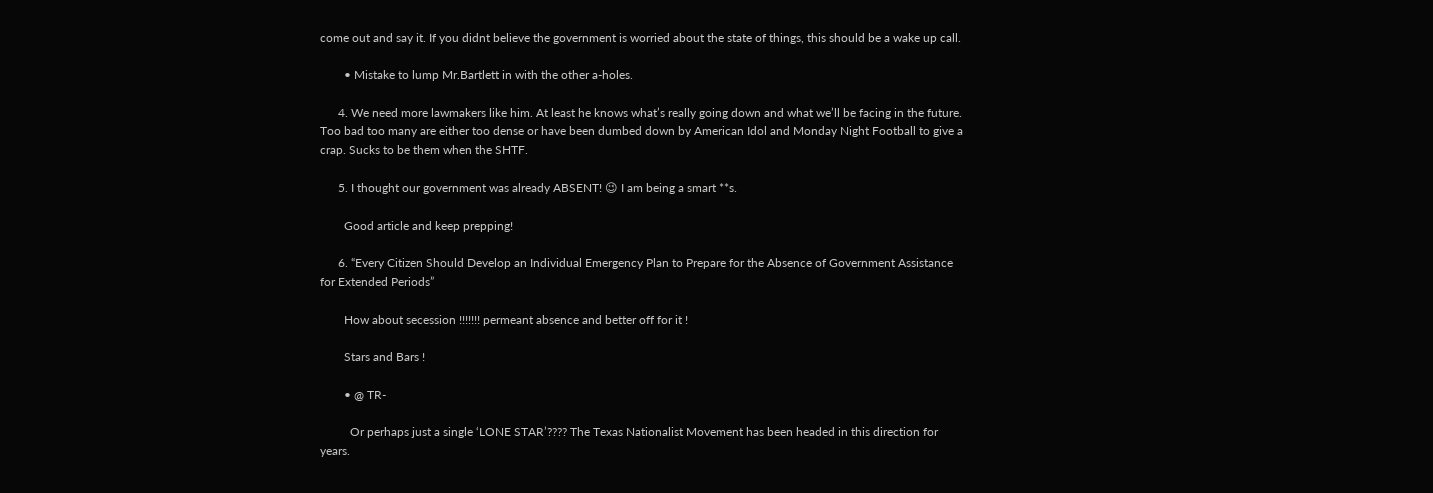come out and say it. If you didnt believe the government is worried about the state of things, this should be a wake up call.

        • Mistake to lump Mr.Bartlett in with the other a-holes.

      4. We need more lawmakers like him. At least he knows what’s really going down and what we’ll be facing in the future. Too bad too many are either too dense or have been dumbed down by American Idol and Monday Night Football to give a crap. Sucks to be them when the SHTF.

      5. I thought our government was already ABSENT! 😉 I am being a smart **s.

        Good article and keep prepping!

      6. “Every Citizen Should Develop an Individual Emergency Plan to Prepare for the Absence of Government Assistance for Extended Periods”

        How about secession !!!!!!! permeant absence and better off for it !

        Stars and Bars !

        • @ TR-

          Or perhaps just a single ‘LONE STAR’???? The Texas Nationalist Movement has been headed in this direction for years.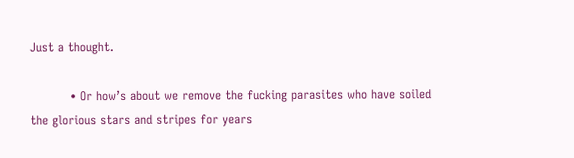Just a thought.

          • Or how’s about we remove the fucking parasites who have soiled the glorious stars and stripes for years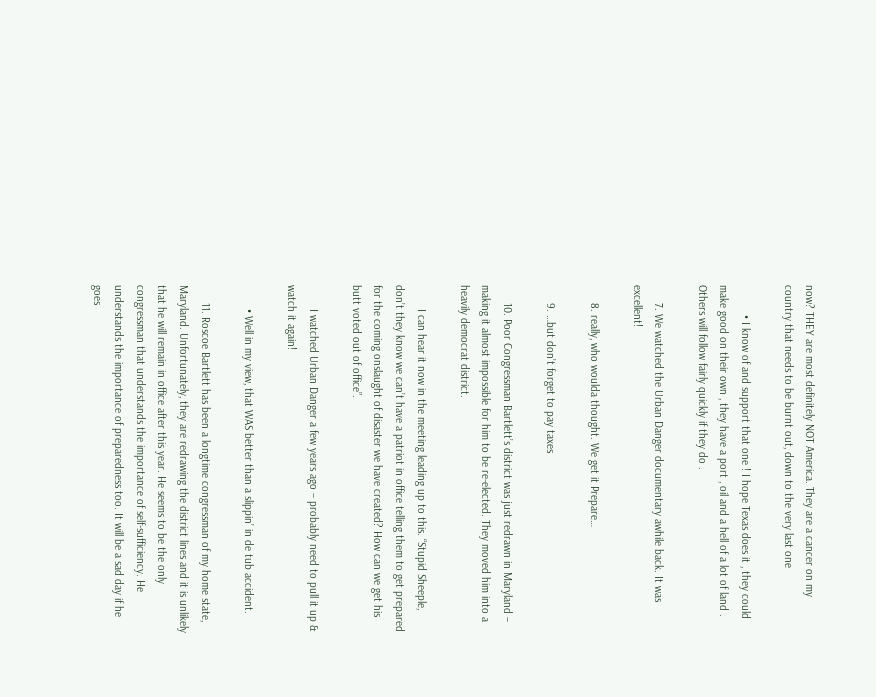now? THEY are most definitely NOT America. They are a cancer on my country that needs to be burnt out, down to the very last one

          • I know of and support that one ! I hope Texas does it , they could make good on their own , they have a port , oil and a hell of a lot of land . Others will follow fairly quickly if they do .

      7. We watched the Urban Danger documentary awhile back. It was excellent!

      8. really, who woulda thought. We get it Prepare…

      9. …but don’t forget to pay taxes

      10. Poor Congressman Bartlett’s district was just redrawn in Maryland – making it almost impossible for him to be re-elected. They moved him into a heavily democrat district.

        I can hear it now in the meeting leading up to this. “Stupid Sheeple, don’t they know we can’t have a patriot in office telling them to get prepared for the coming onslaught of disaster we have created? How can we get his butt voted out of office”.

        I watched Urban Danger a few years ago – probably need to pull it up & watch it again!

        • Well in my view, that WAS better than a slippin’ in de tub accident.

      11. Roscoe Bartlett has been a longtime congressman of my home state, Maryland. Unfortunately, they are redrawing the district lines and it is unlikely that he will remain in office after this year. He seems to be the only congressman that understands the importance of self-sufficiency. He understands the importance of preparedness too. It will be a sad day if he goes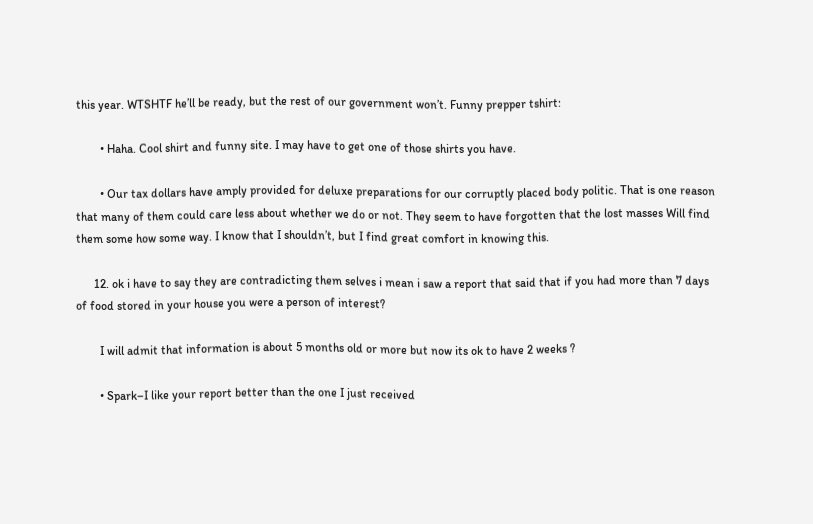this year. WTSHTF he’ll be ready, but the rest of our government won’t. Funny prepper tshirt:

        • Haha. Cool shirt and funny site. I may have to get one of those shirts you have.

        • Our tax dollars have amply provided for deluxe preparations for our corruptly placed body politic. That is one reason that many of them could care less about whether we do or not. They seem to have forgotten that the lost masses Will find them some how some way. I know that I shouldn’t, but I find great comfort in knowing this.

      12. ok i have to say they are contradicting them selves i mean i saw a report that said that if you had more than 7 days of food stored in your house you were a person of interest?

        I will admit that information is about 5 months old or more but now its ok to have 2 weeks ?

        • Spark–I like your report better than the one I just received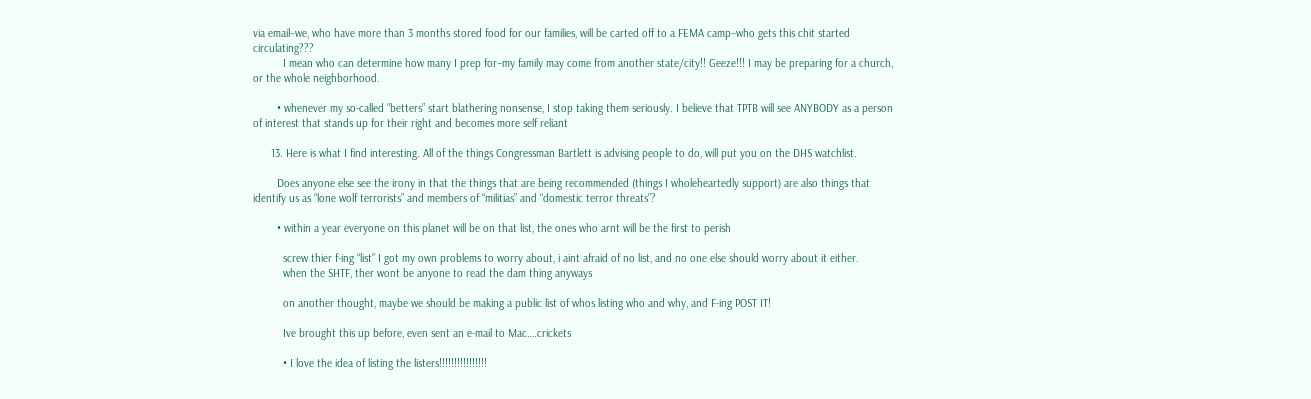via email–we, who have more than 3 months stored food for our families, will be carted off to a FEMA camp–who gets this chit started circulating???
          I mean who can determine how many I prep for–my family may come from another state/city!! Geeze!!! I may be preparing for a church, or the whole neighborhood.

        • whenever my so-called “betters” start blathering nonsense, I stop taking them seriously. I believe that TPTB will see ANYBODY as a person of interest that stands up for their right and becomes more self reliant

      13. Here is what I find interesting. All of the things Congressman Bartlett is advising people to do, will put you on the DHS watchlist.

        Does anyone else see the irony in that the things that are being recommended (things I wholeheartedly support) are also things that identify us as “lone wolf terrorists” and members of “militias” and “domestic terror threats”?

        • within a year everyone on this planet will be on that list, the ones who arnt will be the first to perish

          screw thier f-ing “list” I got my own problems to worry about, i aint afraid of no list, and no one else should worry about it either.
          when the SHTF, ther wont be anyone to read the dam thing anyways

          on another thought, maybe we should be making a public list of whos listing who and why, and F-ing POST IT!

          Ive brought this up before, even sent an e-mail to Mac….crickets

          • I love the idea of listing the listers!!!!!!!!!!!!!!!!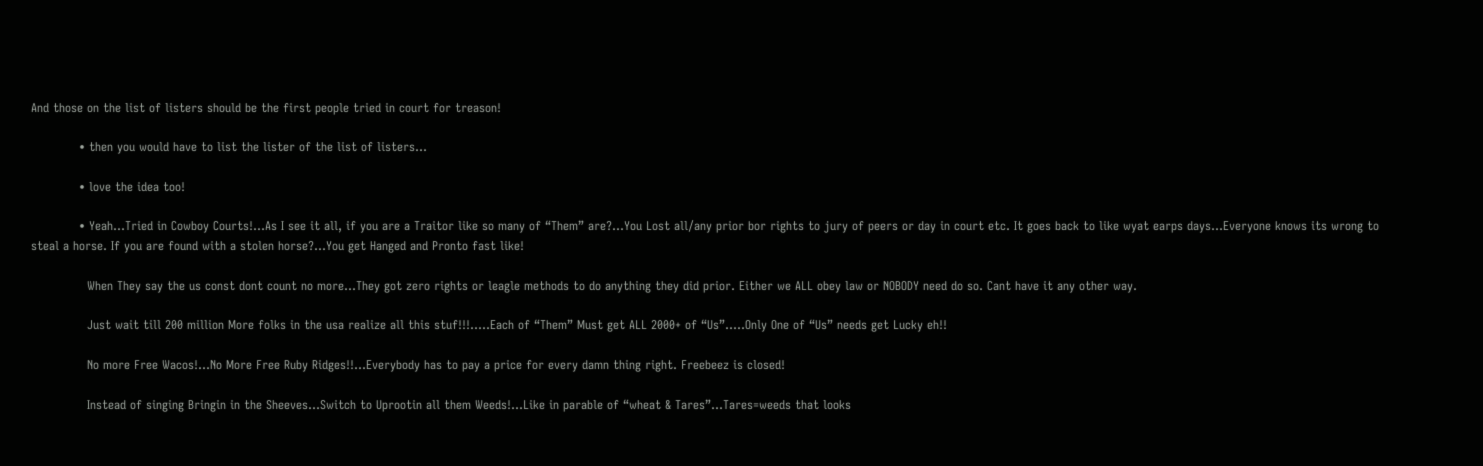And those on the list of listers should be the first people tried in court for treason!

            • then you would have to list the lister of the list of listers…

            • love the idea too!

            • Yeah…Tried in Cowboy Courts!…As I see it all, if you are a Traitor like so many of “Them” are?…You Lost all/any prior bor rights to jury of peers or day in court etc. It goes back to like wyat earps days…Everyone knows its wrong to steal a horse. If you are found with a stolen horse?…You get Hanged and Pronto fast like!

              When They say the us const dont count no more…They got zero rights or leagle methods to do anything they did prior. Either we ALL obey law or NOBODY need do so. Cant have it any other way.

              Just wait till 200 million More folks in the usa realize all this stuf!!!…..Each of “Them” Must get ALL 2000+ of “Us”…..Only One of “Us” needs get Lucky eh!!

              No more Free Wacos!…No More Free Ruby Ridges!!…Everybody has to pay a price for every damn thing right. Freebeez is closed!

              Instead of singing Bringin in the Sheeves…Switch to Uprootin all them Weeds!…Like in parable of “wheat & Tares”…Tares=weeds that looks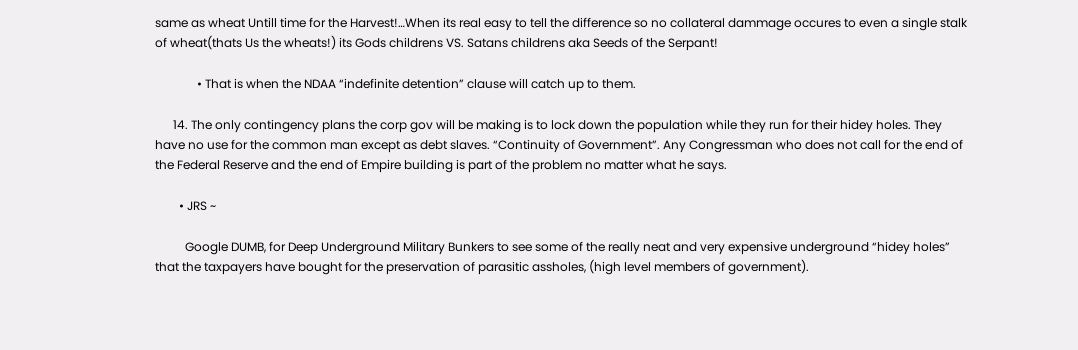same as wheat Untill time for the Harvest!…When its real easy to tell the difference so no collateral dammage occures to even a single stalk of wheat(thats Us the wheats!) its Gods childrens VS. Satans childrens aka Seeds of the Serpant!

              • That is when the NDAA “indefinite detention” clause will catch up to them.

      14. The only contingency plans the corp gov will be making is to lock down the population while they run for their hidey holes. They have no use for the common man except as debt slaves. “Continuity of Government”. Any Congressman who does not call for the end of the Federal Reserve and the end of Empire building is part of the problem no matter what he says.

        • JRS ~

          Google DUMB, for Deep Underground Military Bunkers to see some of the really neat and very expensive underground “hidey holes” that the taxpayers have bought for the preservation of parasitic assholes, (high level members of government).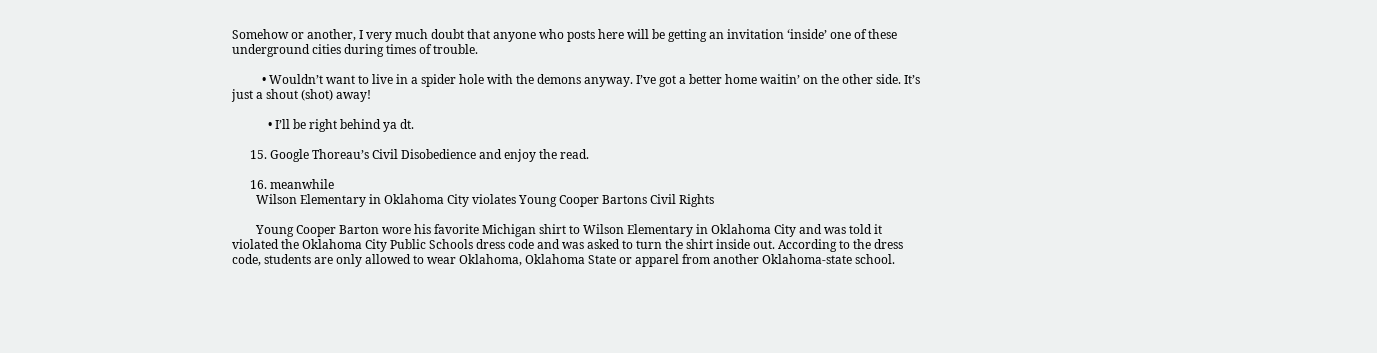Somehow or another, I very much doubt that anyone who posts here will be getting an invitation ‘inside’ one of these underground cities during times of trouble.

          • Wouldn’t want to live in a spider hole with the demons anyway. I’ve got a better home waitin’ on the other side. It’s just a shout (shot) away!

            • I’ll be right behind ya dt.

      15. Google Thoreau’s Civil Disobedience and enjoy the read.

      16. meanwhile
        Wilson Elementary in Oklahoma City violates Young Cooper Bartons Civil Rights

        Young Cooper Barton wore his favorite Michigan shirt to Wilson Elementary in Oklahoma City and was told it violated the Oklahoma City Public Schools dress code and was asked to turn the shirt inside out. According to the dress code, students are only allowed to wear Oklahoma, Oklahoma State or apparel from another Oklahoma-state school.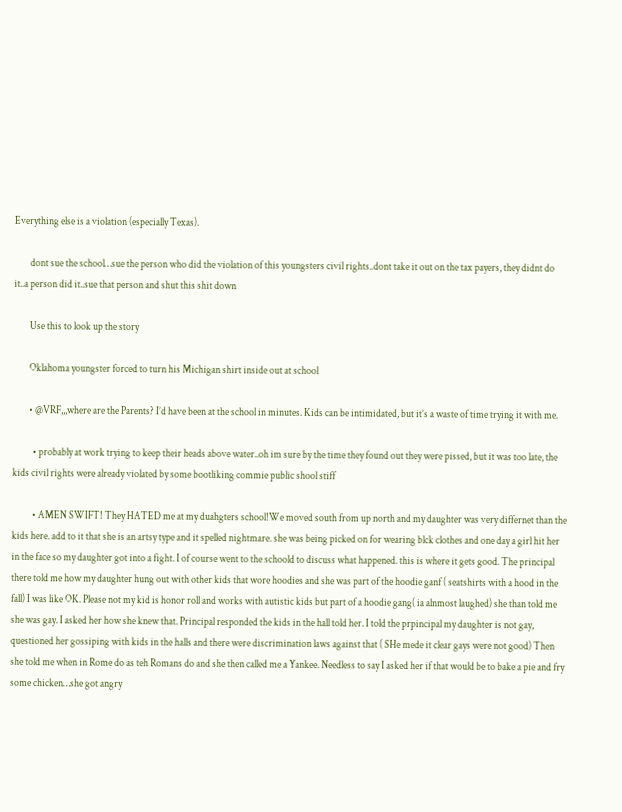Everything else is a violation (especially Texas).

        dont sue the school…sue the person who did the violation of this youngsters civil rights..dont take it out on the tax payers, they didnt do it..a person did it..sue that person and shut this shit down

        Use this to look up the story

        Oklahoma youngster forced to turn his Michigan shirt inside out at school

        • @VRF,,,where are the Parents? I’d have been at the school in minutes. Kids can be intimidated, but it’s a waste of time trying it with me.

          • probably at work trying to keep their heads above water..oh im sure by the time they found out they were pissed, but it was too late, the kids civil rights were already violated by some bootliking commie public shool stiff

          • AMEN SWIFT! They HATED me at my duahgters school!We moved south from up north and my daughter was very differnet than the kids here. add to it that she is an artsy type and it spelled nightmare. she was being picked on for wearing blck clothes and one day a girl hit her in the face so my daughter got into a fight. I of course went to the schoold to discuss what happened. this is where it gets good. The principal there told me how my daughter hung out with other kids that wore hoodies and she was part of the hoodie ganf ( seatshirts with a hood in the fall) I was like OK. Please not my kid is honor roll and works with autistic kids but part of a hoodie gang( ia alnmost laughed) she than told me she was gay. I asked her how she knew that. Principal responded the kids in the hall told her. I told the prpincipal my daughter is not gay, questioned her gossiping with kids in the halls and there were discrimination laws against that ( SHe mede it clear gays were not good) Then she told me when in Rome do as teh Romans do and she then called me a Yankee. Needless to say I asked her if that would be to bake a pie and fry some chicken…she got angry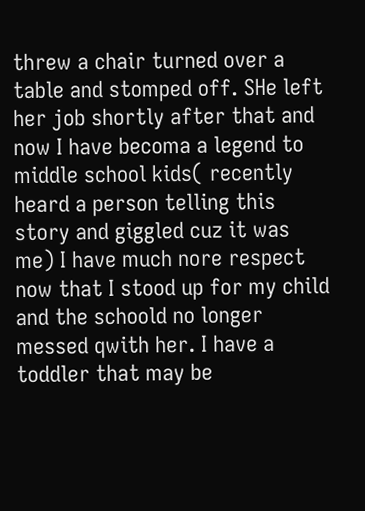threw a chair turned over a table and stomped off. SHe left her job shortly after that and now I have becoma a legend to middle school kids( recently heard a person telling this story and giggled cuz it was me) I have much nore respect now that I stood up for my child and the schoold no longer messed qwith her. I have a toddler that may be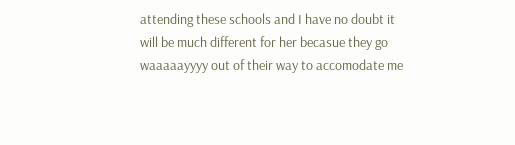attending these schools and I have no doubt it will be much different for her becasue they go waaaaayyyy out of their way to accomodate me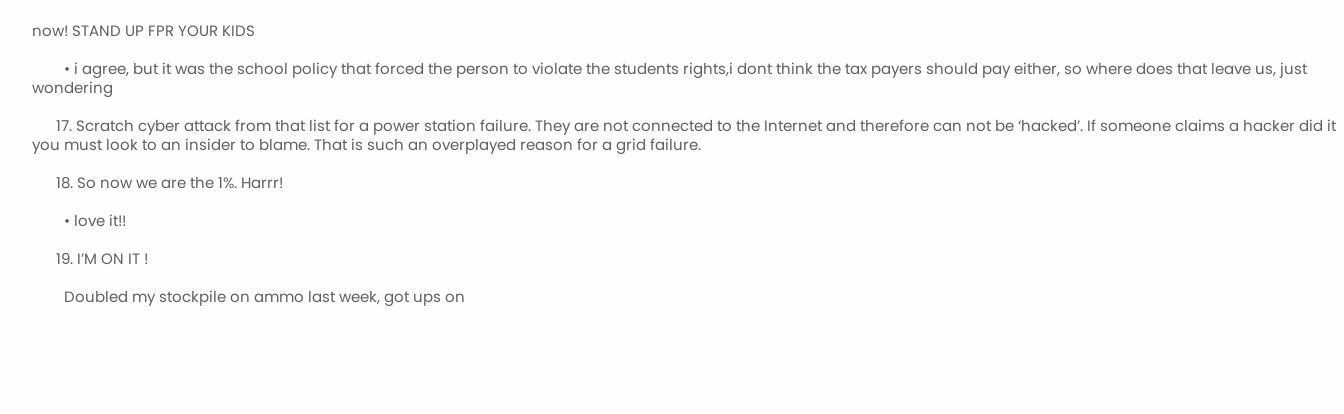now! STAND UP FPR YOUR KIDS

        • i agree, but it was the school policy that forced the person to violate the students rights,i dont think the tax payers should pay either, so where does that leave us, just wondering

      17. Scratch cyber attack from that list for a power station failure. They are not connected to the Internet and therefore can not be ‘hacked’. If someone claims a hacker did it you must look to an insider to blame. That is such an overplayed reason for a grid failure.

      18. So now we are the 1%. Harrr!

        • love it!!

      19. I’M ON IT !

        Doubled my stockpile on ammo last week, got ups on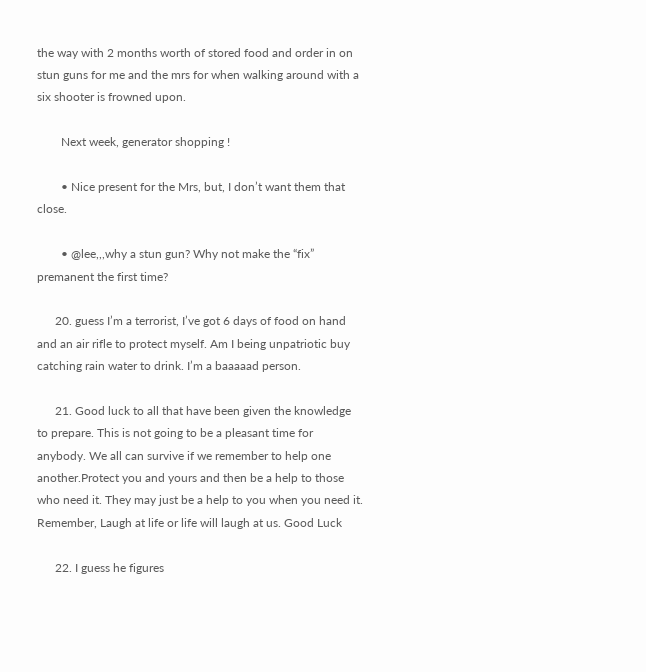the way with 2 months worth of stored food and order in on stun guns for me and the mrs for when walking around with a six shooter is frowned upon.

        Next week, generator shopping !

        • Nice present for the Mrs, but, I don’t want them that close.

        • @lee,,,why a stun gun? Why not make the “fix” premanent the first time?

      20. guess I’m a terrorist, I’ve got 6 days of food on hand and an air rifle to protect myself. Am I being unpatriotic buy catching rain water to drink. I’m a baaaaad person.

      21. Good luck to all that have been given the knowledge to prepare. This is not going to be a pleasant time for anybody. We all can survive if we remember to help one another.Protect you and yours and then be a help to those who need it. They may just be a help to you when you need it. Remember, Laugh at life or life will laugh at us. Good Luck

      22. I guess he figures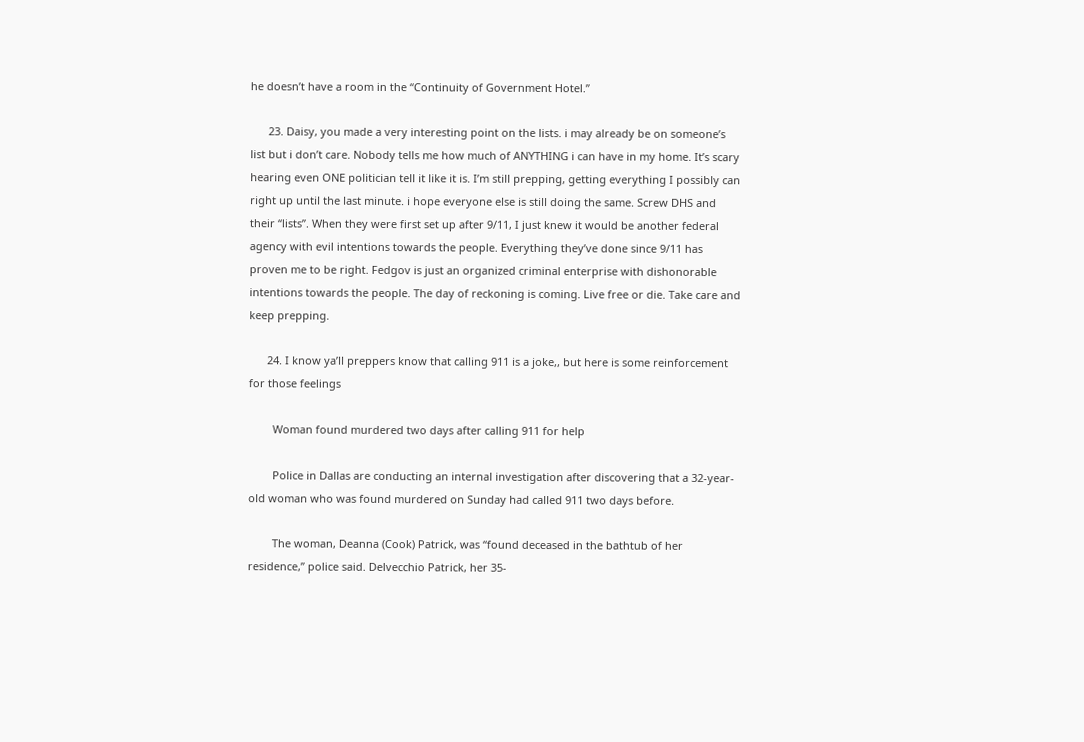he doesn’t have a room in the “Continuity of Government Hotel.”

      23. Daisy, you made a very interesting point on the lists. i may already be on someone’s list but i don’t care. Nobody tells me how much of ANYTHING i can have in my home. It’s scary hearing even ONE politician tell it like it is. I’m still prepping, getting everything I possibly can right up until the last minute. i hope everyone else is still doing the same. Screw DHS and their “lists”. When they were first set up after 9/11, I just knew it would be another federal agency with evil intentions towards the people. Everything they’ve done since 9/11 has proven me to be right. Fedgov is just an organized criminal enterprise with dishonorable intentions towards the people. The day of reckoning is coming. Live free or die. Take care and keep prepping.

      24. I know ya’ll preppers know that calling 911 is a joke,, but here is some reinforcement for those feelings

        Woman found murdered two days after calling 911 for help

        Police in Dallas are conducting an internal investigation after discovering that a 32-year-old woman who was found murdered on Sunday had called 911 two days before.

        The woman, Deanna (Cook) Patrick, was “found deceased in the bathtub of her residence,” police said. Delvecchio Patrick, her 35-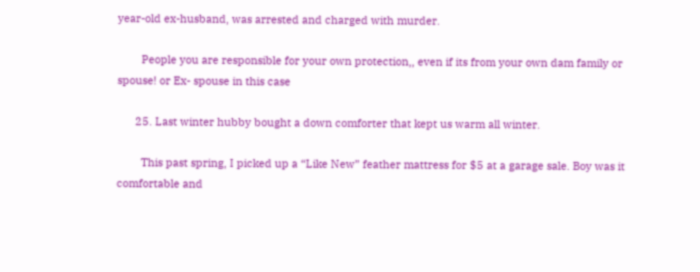year-old ex-husband, was arrested and charged with murder.

        People you are responsible for your own protection,, even if its from your own dam family or spouse! or Ex- spouse in this case

      25. Last winter hubby bought a down comforter that kept us warm all winter.

        This past spring, I picked up a “Like New” feather mattress for $5 at a garage sale. Boy was it comfortable and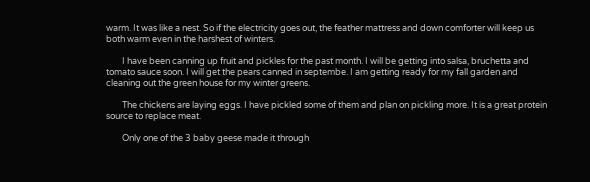warm. It was like a nest. So if the electricity goes out, the feather mattress and down comforter will keep us both warm even in the harshest of winters.

        I have been canning up fruit and pickles for the past month. I will be getting into salsa, bruchetta and tomato sauce soon. I will get the pears canned in septembe. I am getting ready for my fall garden and cleaning out the green house for my winter greens.

        The chickens are laying eggs. I have pickled some of them and plan on pickling more. It is a great protein source to replace meat.

        Only one of the 3 baby geese made it through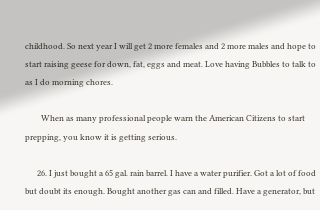childhood. So next year I will get 2 more females and 2 more males and hope to start raising geese for down, fat, eggs and meat. Love having Bubbles to talk to as I do morning chores.

        When as many professional people warn the American Citizens to start prepping, you know it is getting serious.

      26. I just bought a 65 gal. rain barrel. I have a water purifier. Got a lot of food but doubt its enough. Bought another gas can and filled. Have a generator, but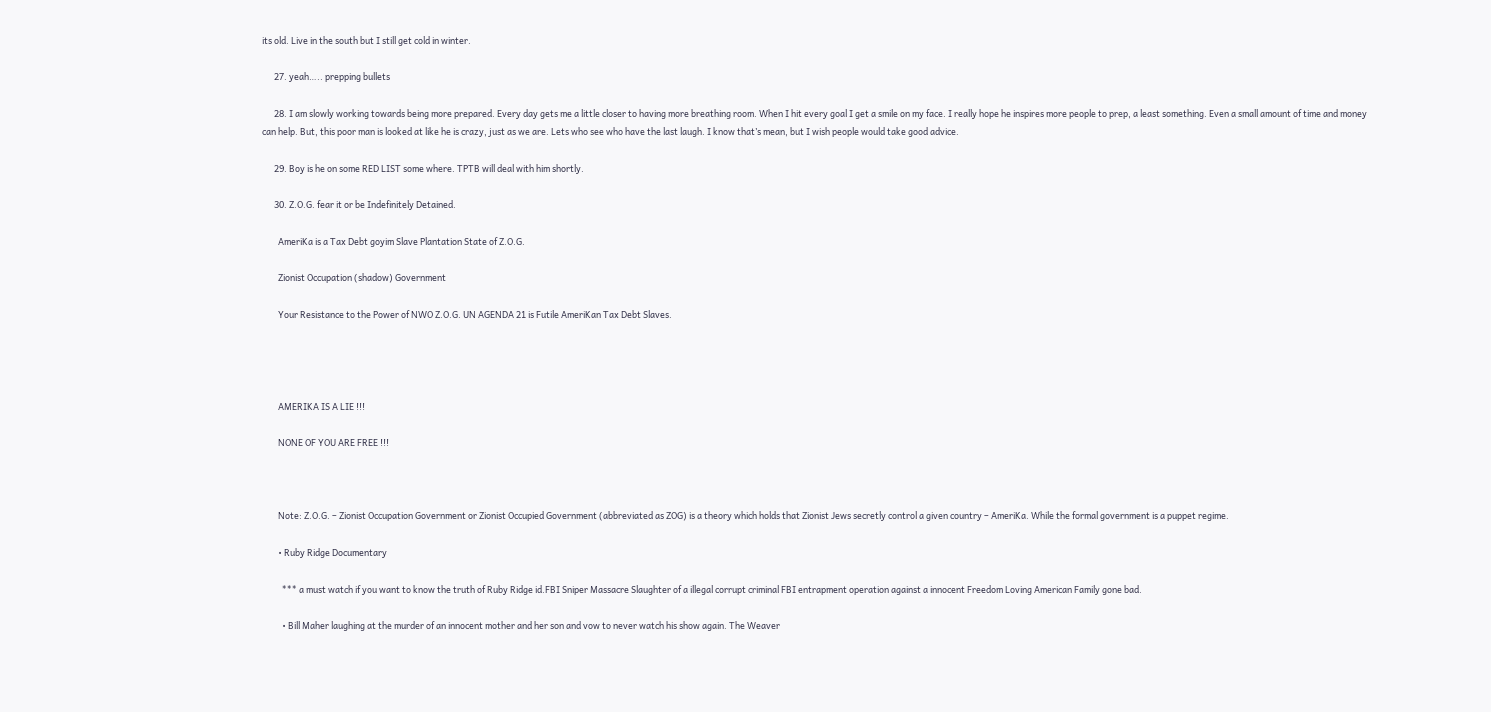its old. Live in the south but I still get cold in winter.

      27. yeah….. prepping bullets

      28. I am slowly working towards being more prepared. Every day gets me a little closer to having more breathing room. When I hit every goal I get a smile on my face. I really hope he inspires more people to prep, a least something. Even a small amount of time and money can help. But, this poor man is looked at like he is crazy, just as we are. Lets who see who have the last laugh. I know that’s mean, but I wish people would take good advice.

      29. Boy is he on some RED LIST some where. TPTB will deal with him shortly.

      30. Z.O.G. fear it or be Indefinitely Detained.

        AmeriKa is a Tax Debt goyim Slave Plantation State of Z.O.G.

        Zionist Occupation (shadow) Government

        Your Resistance to the Power of NWO Z.O.G. UN AGENDA 21 is Futile AmeriKan Tax Debt Slaves.




        AMERIKA IS A LIE !!!

        NONE OF YOU ARE FREE !!!



        Note: Z.O.G. – Zionist Occupation Government or Zionist Occupied Government (abbreviated as ZOG) is a theory which holds that Zionist Jews secretly control a given country – AmeriKa. While the formal government is a puppet regime.

        • Ruby Ridge Documentary

          *** a must watch if you want to know the truth of Ruby Ridge id.FBI Sniper Massacre Slaughter of a illegal corrupt criminal FBI entrapment operation against a innocent Freedom Loving American Family gone bad.

          • Bill Maher laughing at the murder of an innocent mother and her son and vow to never watch his show again. The Weaver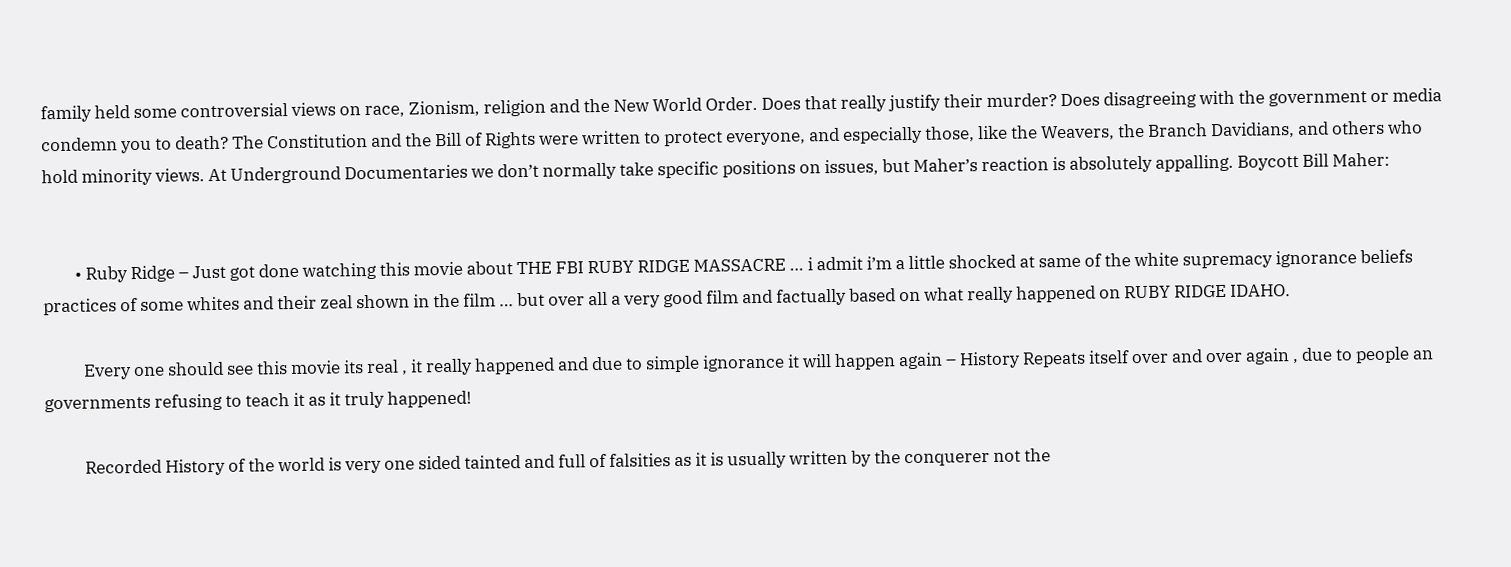family held some controversial views on race, Zionism, religion and the New World Order. Does that really justify their murder? Does disagreeing with the government or media condemn you to death? The Constitution and the Bill of Rights were written to protect everyone, and especially those, like the Weavers, the Branch Davidians, and others who hold minority views. At Underground Documentaries we don’t normally take specific positions on issues, but Maher’s reaction is absolutely appalling. Boycott Bill Maher:


        • Ruby Ridge – Just got done watching this movie about THE FBI RUBY RIDGE MASSACRE … i admit i’m a little shocked at same of the white supremacy ignorance beliefs practices of some whites and their zeal shown in the film … but over all a very good film and factually based on what really happened on RUBY RIDGE IDAHO.

          Every one should see this movie its real , it really happened and due to simple ignorance it will happen again – History Repeats itself over and over again , due to people an governments refusing to teach it as it truly happened!

          Recorded History of the world is very one sided tainted and full of falsities as it is usually written by the conquerer not the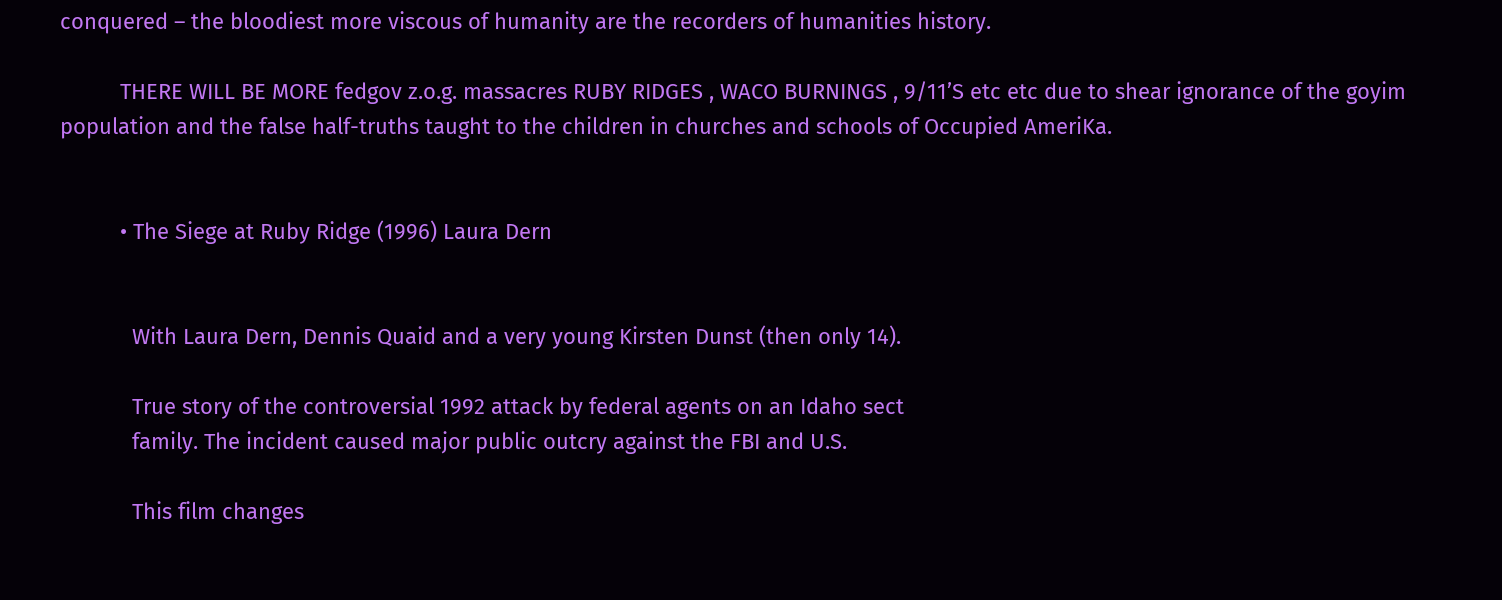conquered – the bloodiest more viscous of humanity are the recorders of humanities history.

          THERE WILL BE MORE fedgov z.o.g. massacres RUBY RIDGES , WACO BURNINGS , 9/11’S etc etc due to shear ignorance of the goyim population and the false half-truths taught to the children in churches and schools of Occupied AmeriKa.


          • The Siege at Ruby Ridge (1996) Laura Dern


            With Laura Dern, Dennis Quaid and a very young Kirsten Dunst (then only 14).

            True story of the controversial 1992 attack by federal agents on an Idaho sect
            family. The incident caused major public outcry against the FBI and U.S.

            This film changes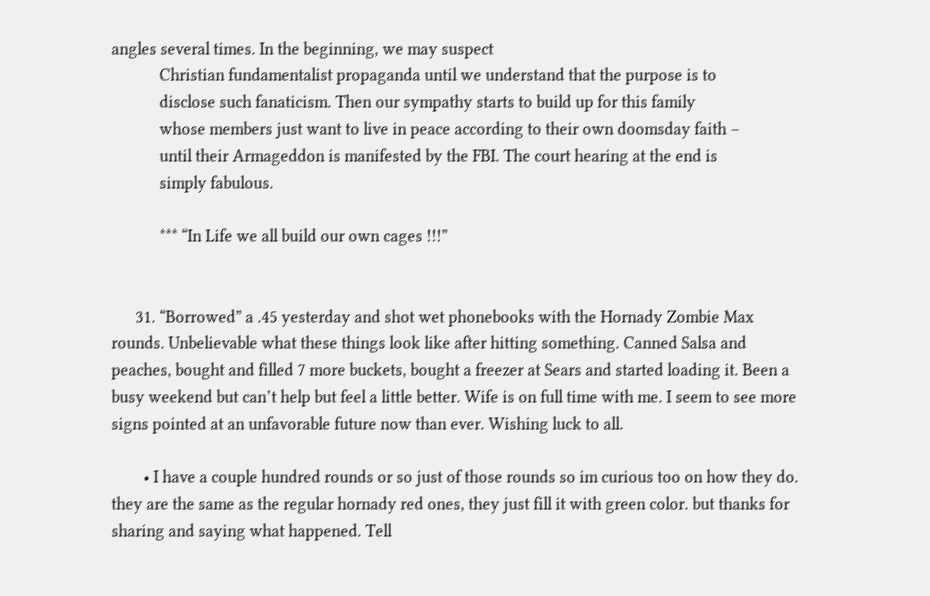angles several times. In the beginning, we may suspect
            Christian fundamentalist propaganda until we understand that the purpose is to
            disclose such fanaticism. Then our sympathy starts to build up for this family
            whose members just want to live in peace according to their own doomsday faith –
            until their Armageddon is manifested by the FBI. The court hearing at the end is
            simply fabulous.

            *** “In Life we all build our own cages !!!”


      31. “Borrowed” a .45 yesterday and shot wet phonebooks with the Hornady Zombie Max rounds. Unbelievable what these things look like after hitting something. Canned Salsa and peaches, bought and filled 7 more buckets, bought a freezer at Sears and started loading it. Been a busy weekend but can’t help but feel a little better. Wife is on full time with me. I seem to see more signs pointed at an unfavorable future now than ever. Wishing luck to all.

        • I have a couple hundred rounds or so just of those rounds so im curious too on how they do. they are the same as the regular hornady red ones, they just fill it with green color. but thanks for sharing and saying what happened. Tell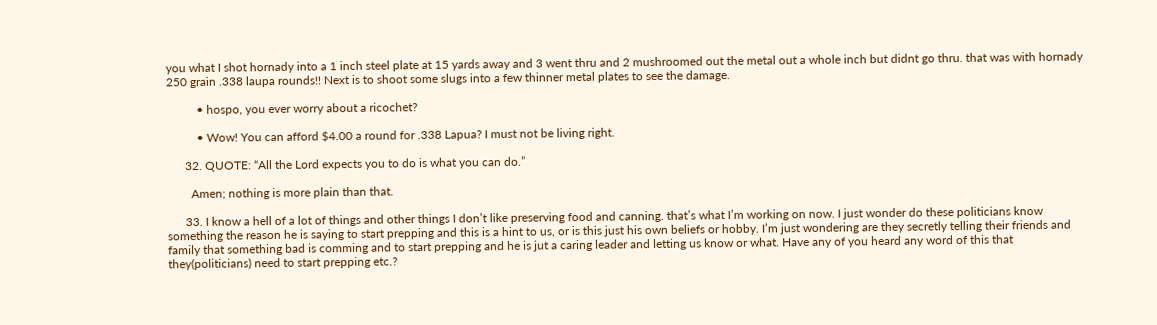you what I shot hornady into a 1 inch steel plate at 15 yards away and 3 went thru and 2 mushroomed out the metal out a whole inch but didnt go thru. that was with hornady 250 grain .338 laupa rounds!! Next is to shoot some slugs into a few thinner metal plates to see the damage.

          • hospo, you ever worry about a ricochet?

          • Wow! You can afford $4.00 a round for .338 Lapua? I must not be living right.

      32. QUOTE: “All the Lord expects you to do is what you can do.”

        Amen; nothing is more plain than that.

      33. I know a hell of a lot of things and other things I don’t like preserving food and canning. that’s what I’m working on now. I just wonder do these politicians know something the reason he is saying to start prepping and this is a hint to us, or is this just his own beliefs or hobby. I’m just wondering are they secretly telling their friends and family that something bad is comming and to start prepping and he is jut a caring leader and letting us know or what. Have any of you heard any word of this that they(politicians) need to start prepping etc.?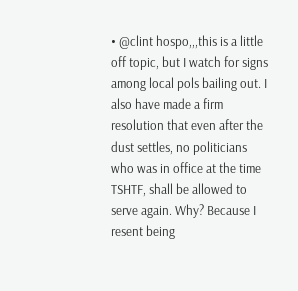• @clint hospo,,,this is a little off topic, but I watch for signs among local pols bailing out. I also have made a firm resolution that even after the dust settles, no politicians who was in office at the time TSHTF, shall be allowed to serve again. Why? Because I resent being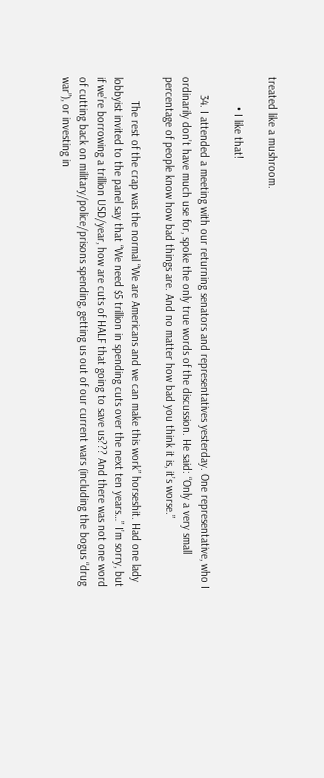treated like a mushroom.

          • I like that!

      34. I attended a meeting with our returning senators and representatives yesterday. One representative, who I ordinarily don’t have much use for, spoke the only true words of the discussion. He said: “Only a very small percentage of people know how bad things are. And no matter how bad you think it is, it’s worse.”

        The rest of the crap was the normal “We are Americans and we can make this work” horseshit. Had one lady lobbyist invited to the panel say that “We need $5 trillion in spending cuts over the next ten years…” I’m sorry, but if we’re borrowing a trillion USD/year, how are cuts of HALF that going to save us??? And there was not one word of cutting back on military/police/prisons spending, getting us out of our current wars (including the bogus “drug war”), or investing in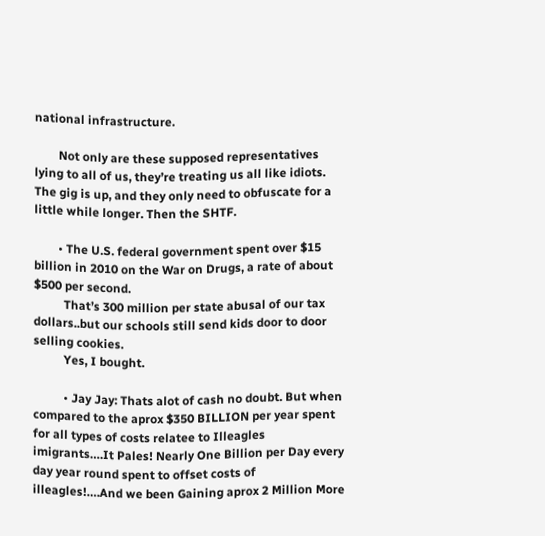national infrastructure.

        Not only are these supposed representatives lying to all of us, they’re treating us all like idiots. The gig is up, and they only need to obfuscate for a little while longer. Then the SHTF.

        • The U.S. federal government spent over $15 billion in 2010 on the War on Drugs, a rate of about $500 per second.
          That’s 300 million per state abusal of our tax dollars..but our schools still send kids door to door selling cookies.
          Yes, I bought.

          • Jay Jay: Thats alot of cash no doubt. But when compared to the aprox $350 BILLION per year spent for all types of costs relatee to Illeagles imigrants….It Pales! Nearly One Billion per Day every day year round spent to offset costs of illeagles!….And we been Gaining aprox 2 Million More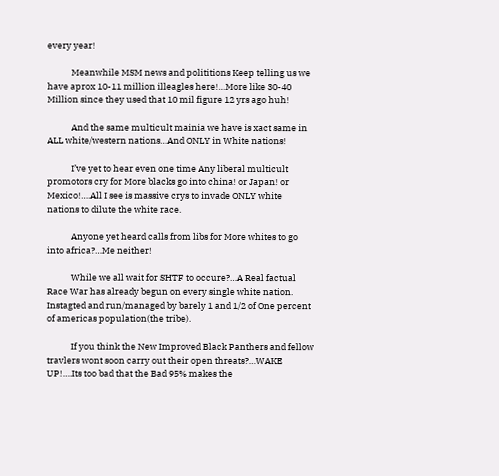every year!

            Meanwhile MSM news and polititions Keep telling us we have aprox 10-11 million illeagles here!…More like 30-40 Million since they used that 10 mil figure 12 yrs ago huh!

            And the same multicult mainia we have is xact same in ALL white/western nations…And ONLY in White nations!

            I’ve yet to hear even one time Any liberal multicult promotors cry for More blacks go into china! or Japan! or Mexico!….All I see is massive crys to invade ONLY white nations to dilute the white race.

            Anyone yet heard calls from libs for More whites to go into africa?…Me neither!

            While we all wait for SHTF to occure?…A Real factual Race War has already begun on every single white nation. Instagted and run/managed by barely 1 and 1/2 of One percent of americas population(the tribe).

            If you think the New Improved Black Panthers and fellow travlers wont soon carry out their open threats?…WAKE UP!….Its too bad that the Bad 95% makes the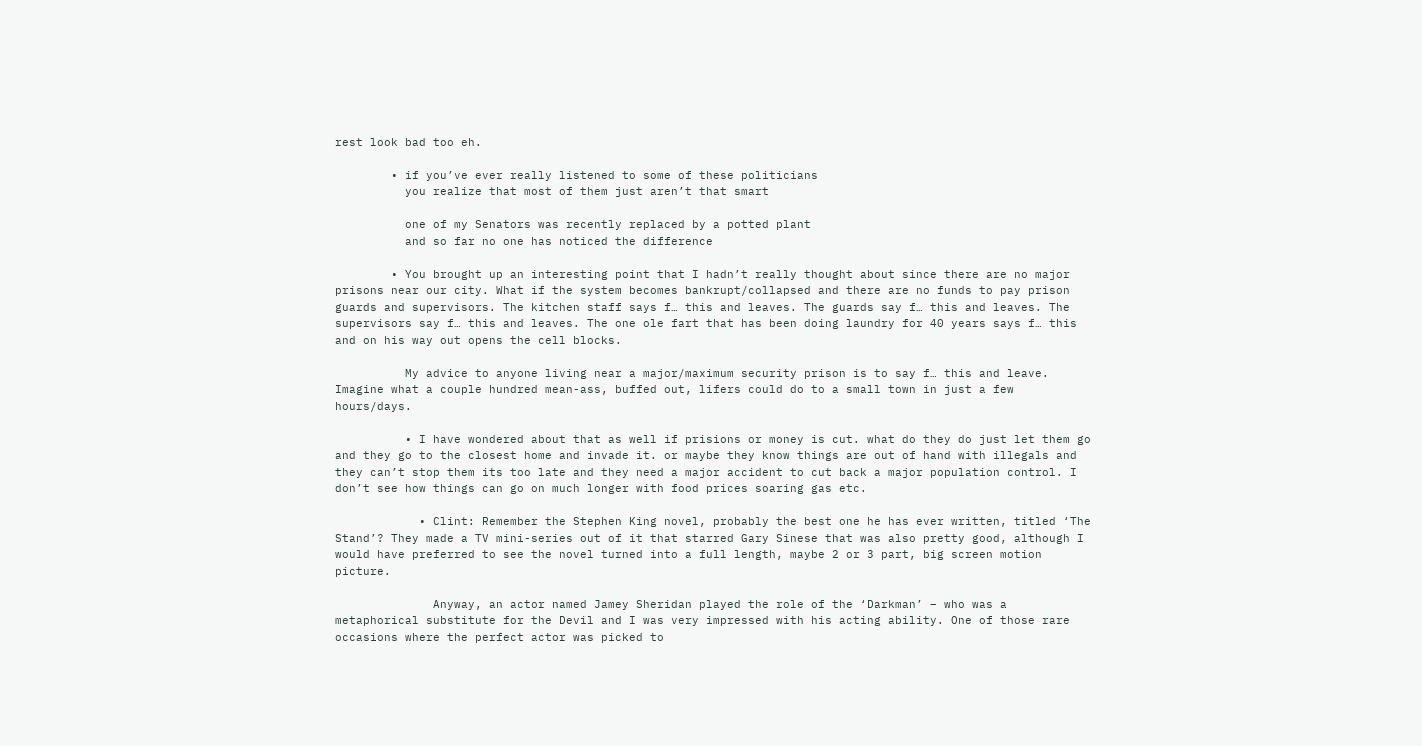rest look bad too eh.

        • if you’ve ever really listened to some of these politicians
          you realize that most of them just aren’t that smart

          one of my Senators was recently replaced by a potted plant
          and so far no one has noticed the difference

        • You brought up an interesting point that I hadn’t really thought about since there are no major prisons near our city. What if the system becomes bankrupt/collapsed and there are no funds to pay prison guards and supervisors. The kitchen staff says f… this and leaves. The guards say f… this and leaves. The supervisors say f… this and leaves. The one ole fart that has been doing laundry for 40 years says f… this and on his way out opens the cell blocks.

          My advice to anyone living near a major/maximum security prison is to say f… this and leave. Imagine what a couple hundred mean-ass, buffed out, lifers could do to a small town in just a few hours/days.

          • I have wondered about that as well if prisions or money is cut. what do they do just let them go and they go to the closest home and invade it. or maybe they know things are out of hand with illegals and they can’t stop them its too late and they need a major accident to cut back a major population control. I don’t see how things can go on much longer with food prices soaring gas etc.

            • Clint: Remember the Stephen King novel, probably the best one he has ever written, titled ‘The Stand’? They made a TV mini-series out of it that starred Gary Sinese that was also pretty good, although I would have preferred to see the novel turned into a full length, maybe 2 or 3 part, big screen motion picture.

              Anyway, an actor named Jamey Sheridan played the role of the ‘Darkman’ – who was a metaphorical substitute for the Devil and I was very impressed with his acting ability. One of those rare occasions where the perfect actor was picked to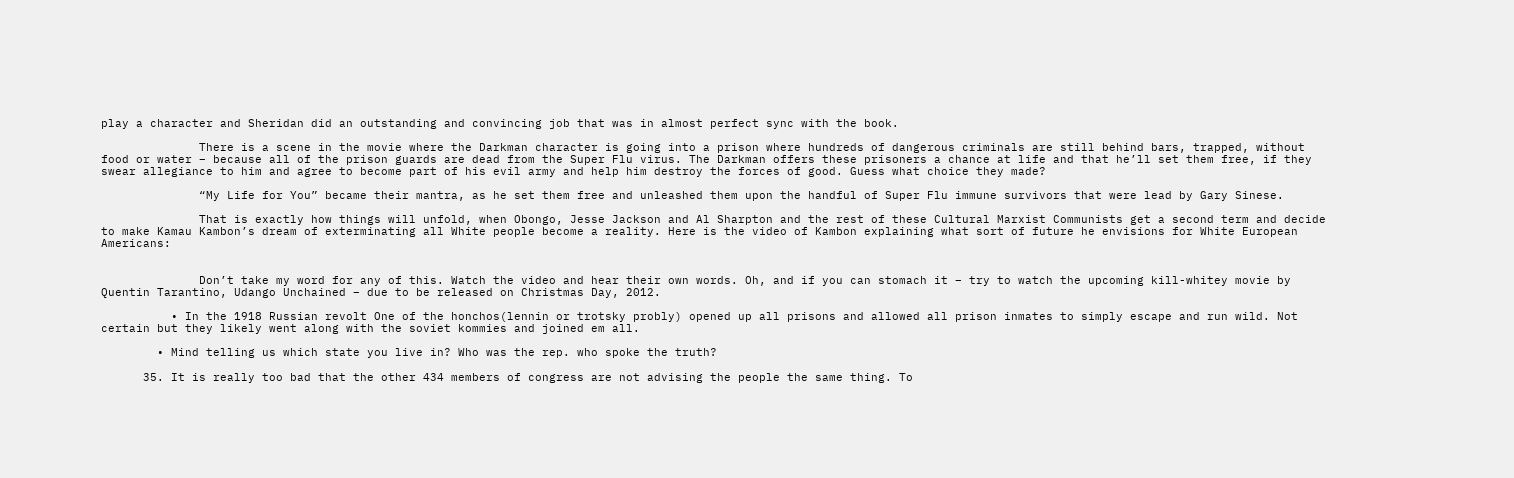play a character and Sheridan did an outstanding and convincing job that was in almost perfect sync with the book.

              There is a scene in the movie where the Darkman character is going into a prison where hundreds of dangerous criminals are still behind bars, trapped, without food or water – because all of the prison guards are dead from the Super Flu virus. The Darkman offers these prisoners a chance at life and that he’ll set them free, if they swear allegiance to him and agree to become part of his evil army and help him destroy the forces of good. Guess what choice they made?

              “My Life for You” became their mantra, as he set them free and unleashed them upon the handful of Super Flu immune survivors that were lead by Gary Sinese.

              That is exactly how things will unfold, when Obongo, Jesse Jackson and Al Sharpton and the rest of these Cultural Marxist Communists get a second term and decide to make Kamau Kambon’s dream of exterminating all White people become a reality. Here is the video of Kambon explaining what sort of future he envisions for White European Americans:


              Don’t take my word for any of this. Watch the video and hear their own words. Oh, and if you can stomach it – try to watch the upcoming kill-whitey movie by Quentin Tarantino, Udango Unchained – due to be released on Christmas Day, 2012.

          • In the 1918 Russian revolt One of the honchos(lennin or trotsky probly) opened up all prisons and allowed all prison inmates to simply escape and run wild. Not certain but they likely went along with the soviet kommies and joined em all.

        • Mind telling us which state you live in? Who was the rep. who spoke the truth?

      35. It is really too bad that the other 434 members of congress are not advising the people the same thing. To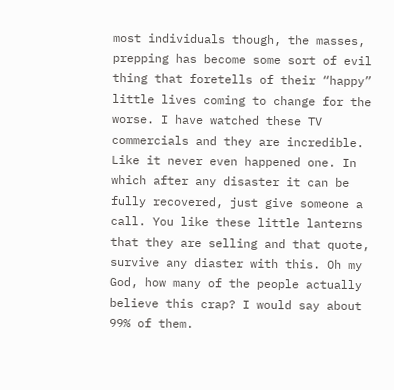most individuals though, the masses, prepping has become some sort of evil thing that foretells of their “happy” little lives coming to change for the worse. I have watched these TV commercials and they are incredible. Like it never even happened one. In which after any disaster it can be fully recovered, just give someone a call. You like these little lanterns that they are selling and that quote, survive any diaster with this. Oh my God, how many of the people actually believe this crap? I would say about 99% of them.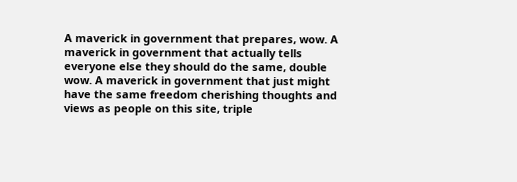A maverick in government that prepares, wow. A maverick in government that actually tells everyone else they should do the same, double wow. A maverick in government that just might have the same freedom cherishing thoughts and views as people on this site, triple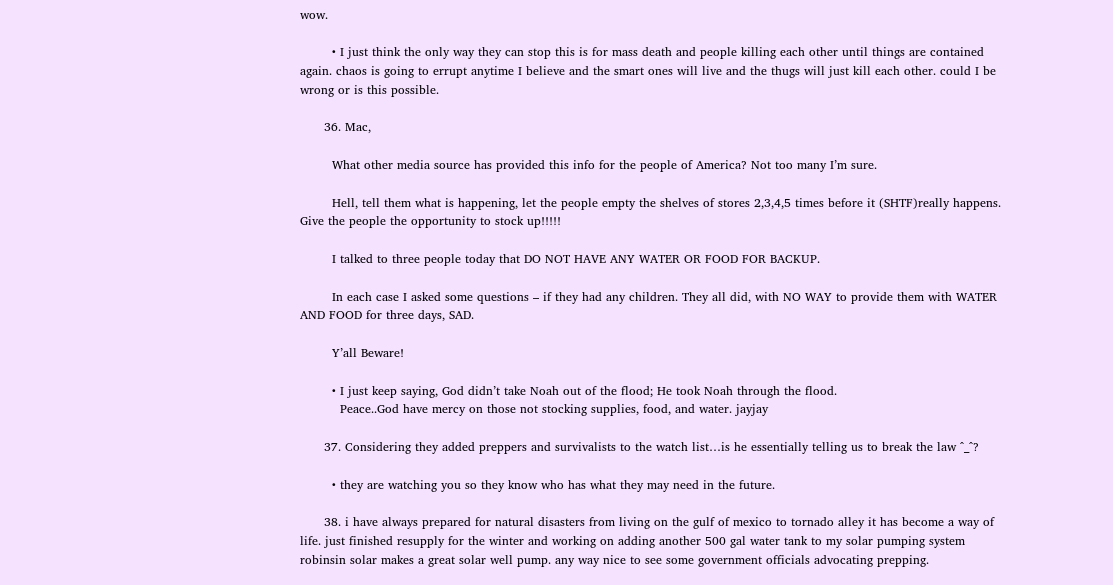wow.

        • I just think the only way they can stop this is for mass death and people killing each other until things are contained again. chaos is going to errupt anytime I believe and the smart ones will live and the thugs will just kill each other. could I be wrong or is this possible.

      36. Mac,

        What other media source has provided this info for the people of America? Not too many I’m sure.

        Hell, tell them what is happening, let the people empty the shelves of stores 2,3,4,5 times before it (SHTF)really happens. Give the people the opportunity to stock up!!!!!

        I talked to three people today that DO NOT HAVE ANY WATER OR FOOD FOR BACKUP.

        In each case I asked some questions – if they had any children. They all did, with NO WAY to provide them with WATER AND FOOD for three days, SAD.

        Y’all Beware!

        • I just keep saying, God didn’t take Noah out of the flood; He took Noah through the flood.
          Peace..God have mercy on those not stocking supplies, food, and water. jayjay

      37. Considering they added preppers and survivalists to the watch list…is he essentially telling us to break the law ^_^?

        • they are watching you so they know who has what they may need in the future.

      38. i have always prepared for natural disasters from living on the gulf of mexico to tornado alley it has become a way of life. just finished resupply for the winter and working on adding another 500 gal water tank to my solar pumping system robinsin solar makes a great solar well pump. any way nice to see some government officials advocating prepping.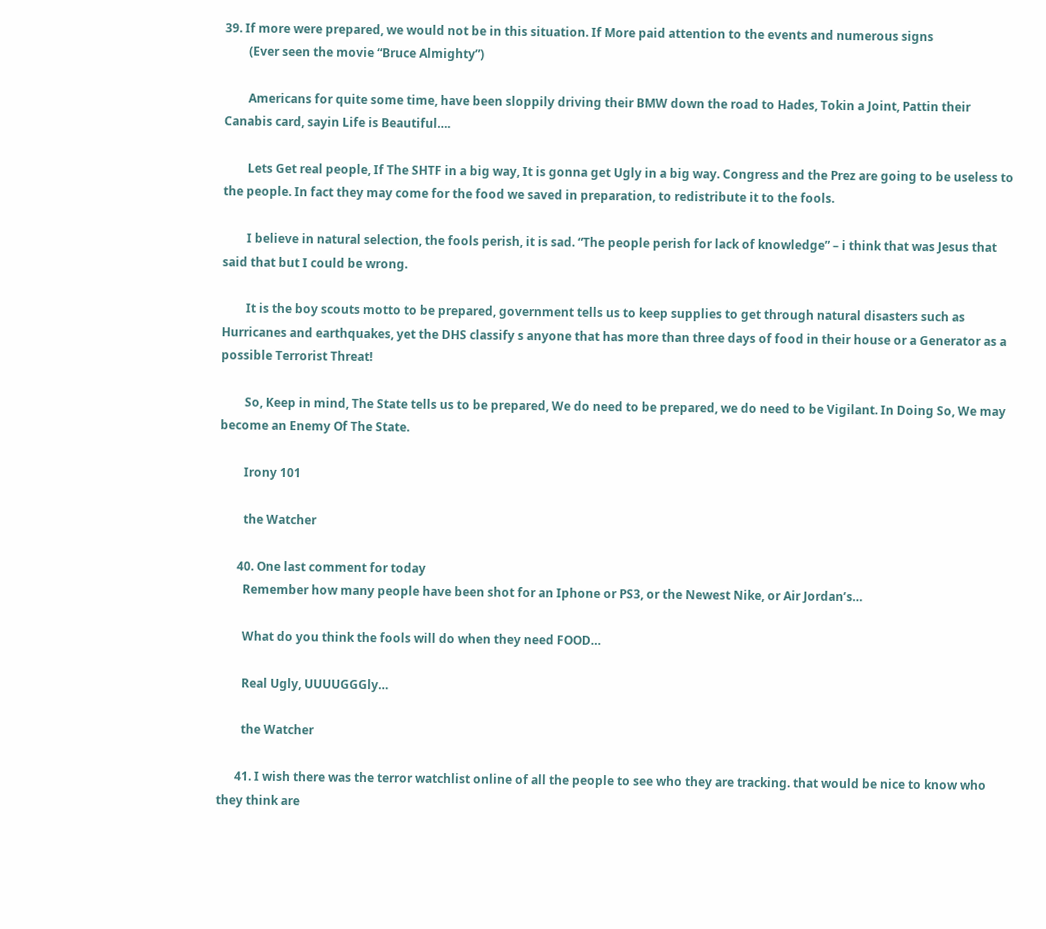39. If more were prepared, we would not be in this situation. If More paid attention to the events and numerous signs
        (Ever seen the movie “Bruce Almighty”)

        Americans for quite some time, have been sloppily driving their BMW down the road to Hades, Tokin a Joint, Pattin their Canabis card, sayin Life is Beautiful….

        Lets Get real people, If The SHTF in a big way, It is gonna get Ugly in a big way. Congress and the Prez are going to be useless to the people. In fact they may come for the food we saved in preparation, to redistribute it to the fools.

        I believe in natural selection, the fools perish, it is sad. “The people perish for lack of knowledge” – i think that was Jesus that said that but I could be wrong.

        It is the boy scouts motto to be prepared, government tells us to keep supplies to get through natural disasters such as Hurricanes and earthquakes, yet the DHS classify s anyone that has more than three days of food in their house or a Generator as a possible Terrorist Threat!

        So, Keep in mind, The State tells us to be prepared, We do need to be prepared, we do need to be Vigilant. In Doing So, We may become an Enemy Of The State.

        Irony 101

        the Watcher

      40. One last comment for today
        Remember how many people have been shot for an Iphone or PS3, or the Newest Nike, or Air Jordan’s…

        What do you think the fools will do when they need FOOD…

        Real Ugly, UUUUGGGly…

        the Watcher

      41. I wish there was the terror watchlist online of all the people to see who they are tracking. that would be nice to know who they think are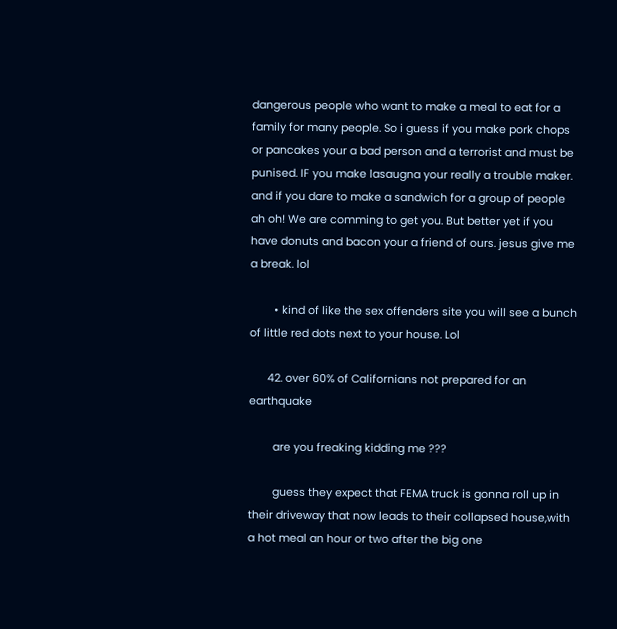dangerous people who want to make a meal to eat for a family for many people. So i guess if you make pork chops or pancakes your a bad person and a terrorist and must be punised. IF you make lasaugna your really a trouble maker. and if you dare to make a sandwich for a group of people ah oh! We are comming to get you. But better yet if you have donuts and bacon your a friend of ours. jesus give me a break. lol

        • kind of like the sex offenders site you will see a bunch of little red dots next to your house. Lol

      42. over 60% of Californians not prepared for an earthquake

        are you freaking kidding me ???

        guess they expect that FEMA truck is gonna roll up in their driveway that now leads to their collapsed house,with a hot meal an hour or two after the big one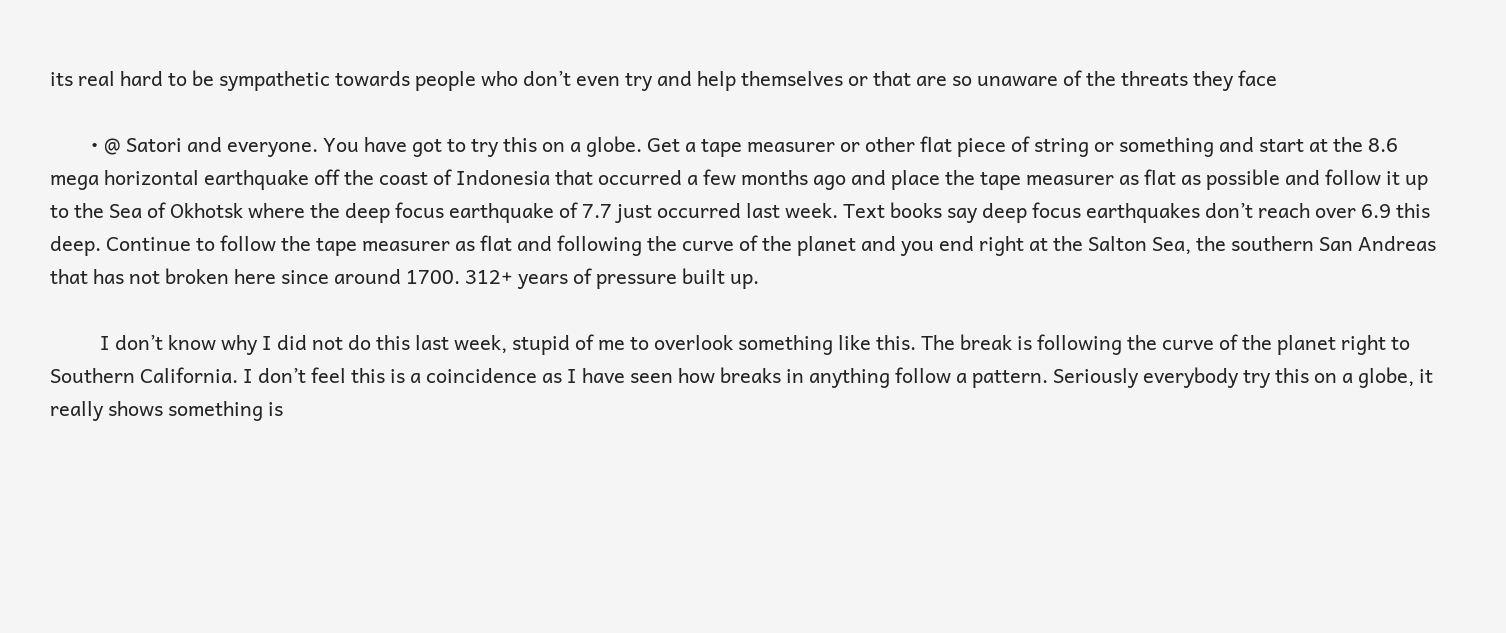its real hard to be sympathetic towards people who don’t even try and help themselves or that are so unaware of the threats they face

        • @ Satori and everyone. You have got to try this on a globe. Get a tape measurer or other flat piece of string or something and start at the 8.6 mega horizontal earthquake off the coast of Indonesia that occurred a few months ago and place the tape measurer as flat as possible and follow it up to the Sea of Okhotsk where the deep focus earthquake of 7.7 just occurred last week. Text books say deep focus earthquakes don’t reach over 6.9 this deep. Continue to follow the tape measurer as flat and following the curve of the planet and you end right at the Salton Sea, the southern San Andreas that has not broken here since around 1700. 312+ years of pressure built up.

          I don’t know why I did not do this last week, stupid of me to overlook something like this. The break is following the curve of the planet right to Southern California. I don’t feel this is a coincidence as I have seen how breaks in anything follow a pattern. Seriously everybody try this on a globe, it really shows something is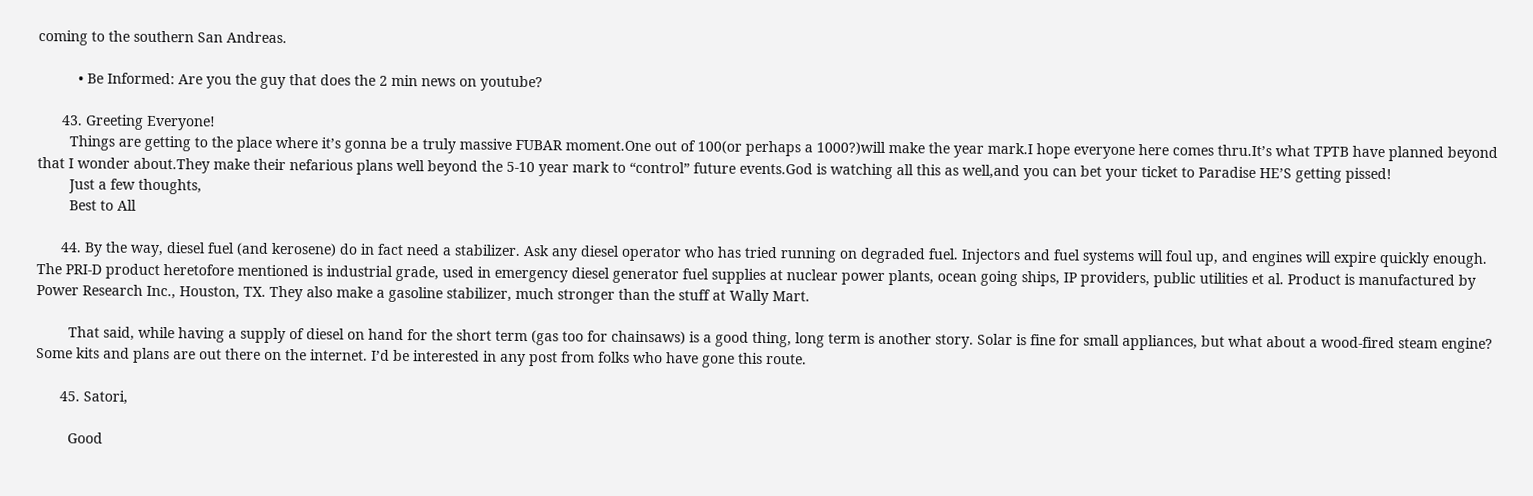coming to the southern San Andreas.

          • Be Informed: Are you the guy that does the 2 min news on youtube?

      43. Greeting Everyone!
        Things are getting to the place where it’s gonna be a truly massive FUBAR moment.One out of 100(or perhaps a 1000?)will make the year mark.I hope everyone here comes thru.It’s what TPTB have planned beyond that I wonder about.They make their nefarious plans well beyond the 5-10 year mark to “control” future events.God is watching all this as well,and you can bet your ticket to Paradise HE’S getting pissed!
        Just a few thoughts,
        Best to All

      44. By the way, diesel fuel (and kerosene) do in fact need a stabilizer. Ask any diesel operator who has tried running on degraded fuel. Injectors and fuel systems will foul up, and engines will expire quickly enough. The PRI-D product heretofore mentioned is industrial grade, used in emergency diesel generator fuel supplies at nuclear power plants, ocean going ships, IP providers, public utilities et al. Product is manufactured by Power Research Inc., Houston, TX. They also make a gasoline stabilizer, much stronger than the stuff at Wally Mart.

        That said, while having a supply of diesel on hand for the short term (gas too for chainsaws) is a good thing, long term is another story. Solar is fine for small appliances, but what about a wood-fired steam engine? Some kits and plans are out there on the internet. I’d be interested in any post from folks who have gone this route.

      45. Satori,

        Good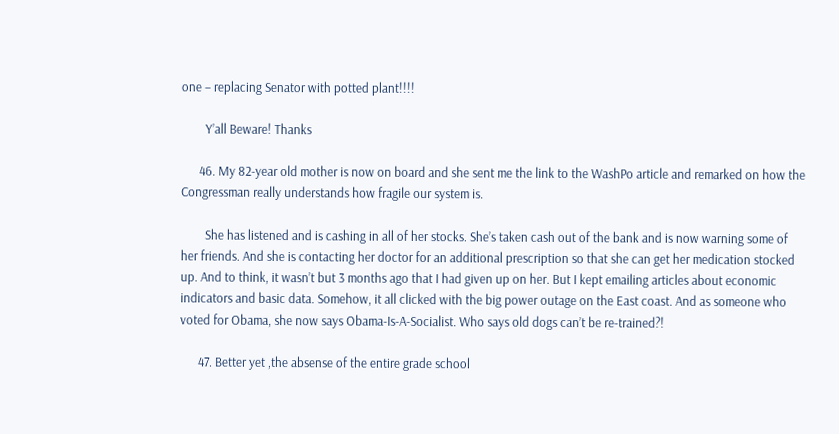one – replacing Senator with potted plant!!!!

        Y’all Beware! Thanks

      46. My 82-year old mother is now on board and she sent me the link to the WashPo article and remarked on how the Congressman really understands how fragile our system is.

        She has listened and is cashing in all of her stocks. She’s taken cash out of the bank and is now warning some of her friends. And she is contacting her doctor for an additional prescription so that she can get her medication stocked up. And to think, it wasn’t but 3 months ago that I had given up on her. But I kept emailing articles about economic indicators and basic data. Somehow, it all clicked with the big power outage on the East coast. And as someone who voted for Obama, she now says Obama-Is-A-Socialist. Who says old dogs can’t be re-trained?!

      47. Better yet ,the absense of the entire grade school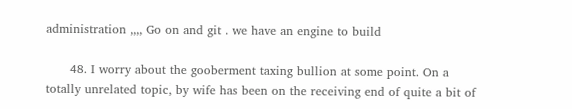administration ,,,, Go on and git . we have an engine to build

      48. I worry about the gooberment taxing bullion at some point. On a totally unrelated topic, by wife has been on the receiving end of quite a bit of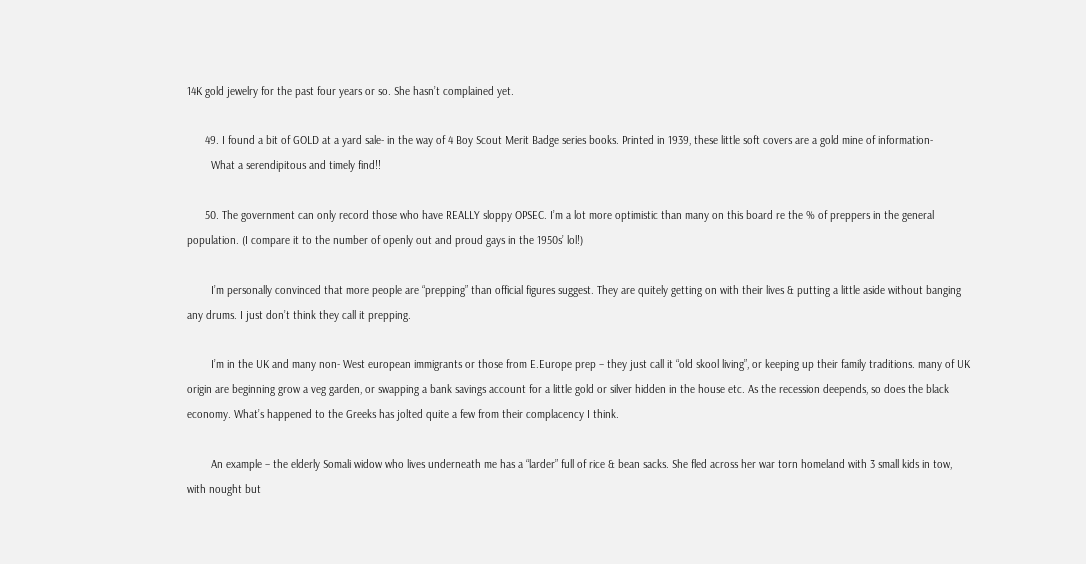14K gold jewelry for the past four years or so. She hasn’t complained yet.

      49. I found a bit of GOLD at a yard sale- in the way of 4 Boy Scout Merit Badge series books. Printed in 1939, these little soft covers are a gold mine of information-
        What a serendipitous and timely find!!

      50. The government can only record those who have REALLY sloppy OPSEC. I’m a lot more optimistic than many on this board re the % of preppers in the general population. (I compare it to the number of openly out and proud gays in the 1950s’ lol!)

        I’m personally convinced that more people are “prepping” than official figures suggest. They are quitely getting on with their lives & putting a little aside without banging any drums. I just don’t think they call it prepping.

        I’m in the UK and many non- West european immigrants or those from E.Europe prep – they just call it “old skool living”, or keeping up their family traditions. many of UK origin are beginning grow a veg garden, or swapping a bank savings account for a little gold or silver hidden in the house etc. As the recession deepends, so does the black economy. What’s happened to the Greeks has jolted quite a few from their complacency I think.

        An example – the elderly Somali widow who lives underneath me has a “larder” full of rice & bean sacks. She fled across her war torn homeland with 3 small kids in tow, with nought but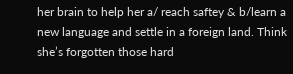her brain to help her a/ reach saftey & b/learn a new language and settle in a foreign land. Think she’s forgotten those hard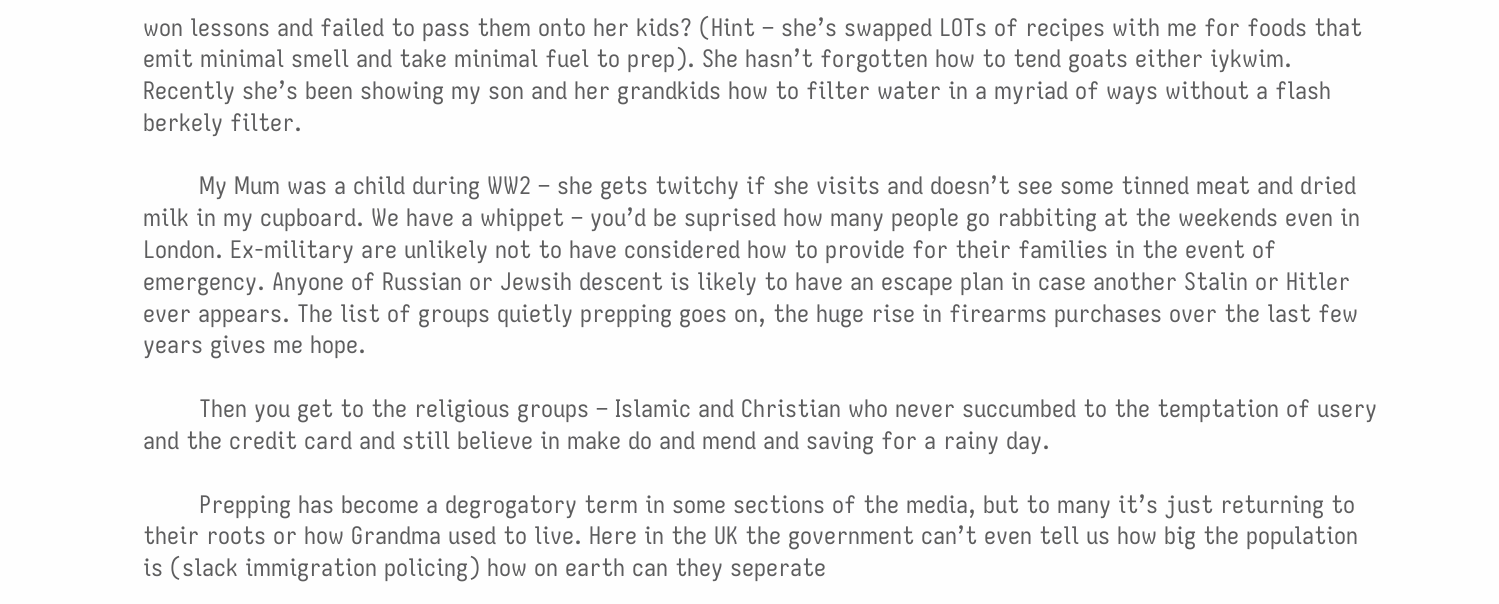won lessons and failed to pass them onto her kids? (Hint – she’s swapped LOTs of recipes with me for foods that emit minimal smell and take minimal fuel to prep). She hasn’t forgotten how to tend goats either iykwim. Recently she’s been showing my son and her grandkids how to filter water in a myriad of ways without a flash berkely filter.

        My Mum was a child during WW2 – she gets twitchy if she visits and doesn’t see some tinned meat and dried milk in my cupboard. We have a whippet – you’d be suprised how many people go rabbiting at the weekends even in London. Ex-military are unlikely not to have considered how to provide for their families in the event of emergency. Anyone of Russian or Jewsih descent is likely to have an escape plan in case another Stalin or Hitler ever appears. The list of groups quietly prepping goes on, the huge rise in firearms purchases over the last few years gives me hope.

        Then you get to the religious groups – Islamic and Christian who never succumbed to the temptation of usery and the credit card and still believe in make do and mend and saving for a rainy day.

        Prepping has become a degrogatory term in some sections of the media, but to many it’s just returning to their roots or how Grandma used to live. Here in the UK the government can’t even tell us how big the population is (slack immigration policing) how on earth can they seperate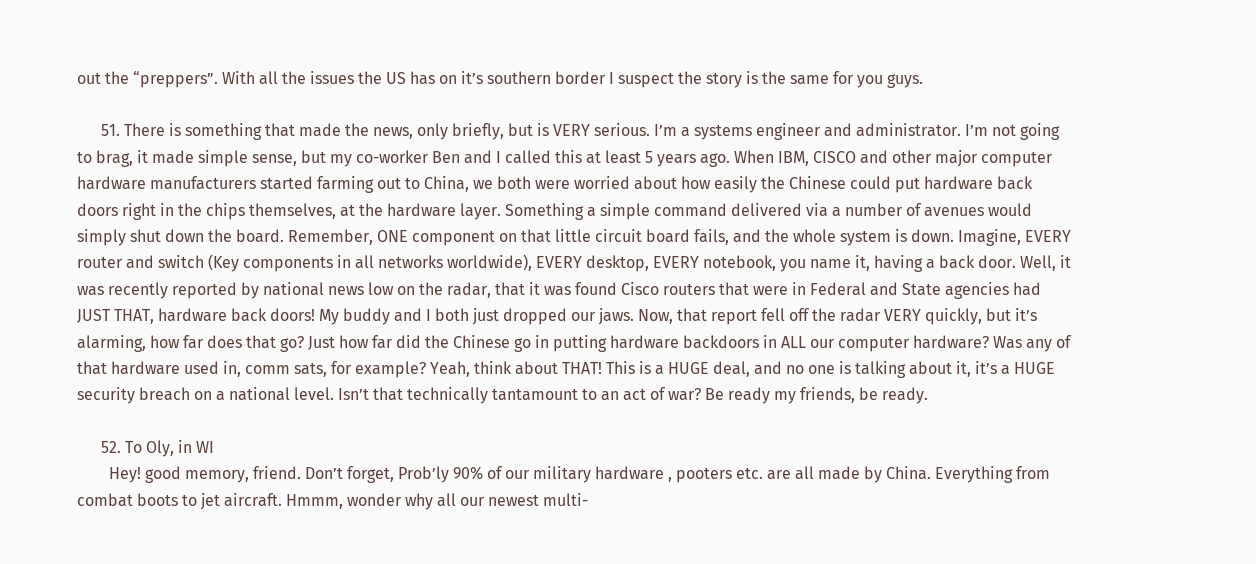out the “preppers”. With all the issues the US has on it’s southern border I suspect the story is the same for you guys.

      51. There is something that made the news, only briefly, but is VERY serious. I’m a systems engineer and administrator. I’m not going to brag, it made simple sense, but my co-worker Ben and I called this at least 5 years ago. When IBM, CISCO and other major computer hardware manufacturers started farming out to China, we both were worried about how easily the Chinese could put hardware back doors right in the chips themselves, at the hardware layer. Something a simple command delivered via a number of avenues would simply shut down the board. Remember, ONE component on that little circuit board fails, and the whole system is down. Imagine, EVERY router and switch (Key components in all networks worldwide), EVERY desktop, EVERY notebook, you name it, having a back door. Well, it was recently reported by national news low on the radar, that it was found Cisco routers that were in Federal and State agencies had JUST THAT, hardware back doors! My buddy and I both just dropped our jaws. Now, that report fell off the radar VERY quickly, but it’s alarming, how far does that go? Just how far did the Chinese go in putting hardware backdoors in ALL our computer hardware? Was any of that hardware used in, comm sats, for example? Yeah, think about THAT! This is a HUGE deal, and no one is talking about it, it’s a HUGE security breach on a national level. Isn’t that technically tantamount to an act of war? Be ready my friends, be ready.

      52. To Oly, in WI
        Hey! good memory, friend. Don’t forget, Prob’ly 90% of our military hardware , pooters etc. are all made by China. Everything from combat boots to jet aircraft. Hmmm, wonder why all our newest multi-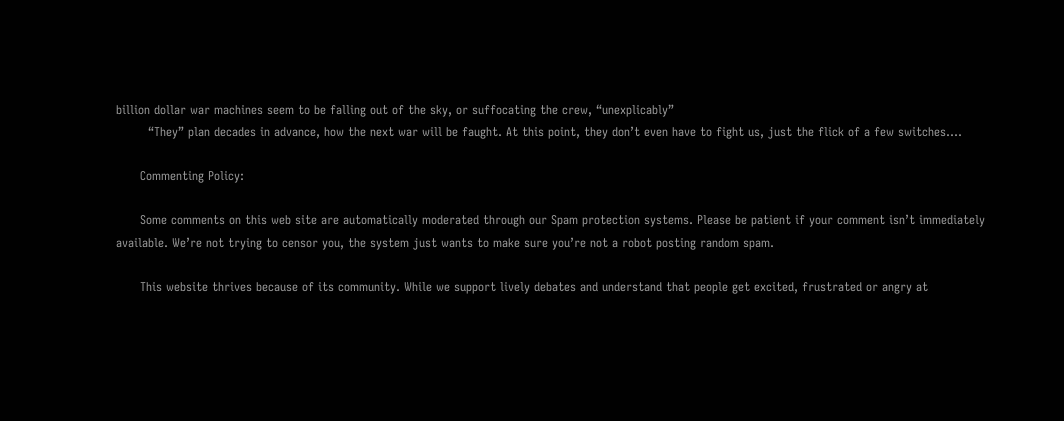billion dollar war machines seem to be falling out of the sky, or suffocating the crew, “unexplicably”
        “They” plan decades in advance, how the next war will be faught. At this point, they don’t even have to fight us, just the flick of a few switches….

      Commenting Policy:

      Some comments on this web site are automatically moderated through our Spam protection systems. Please be patient if your comment isn’t immediately available. We’re not trying to censor you, the system just wants to make sure you’re not a robot posting random spam.

      This website thrives because of its community. While we support lively debates and understand that people get excited, frustrated or angry at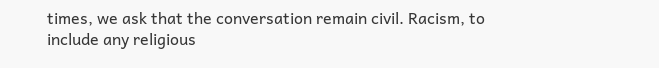times, we ask that the conversation remain civil. Racism, to include any religious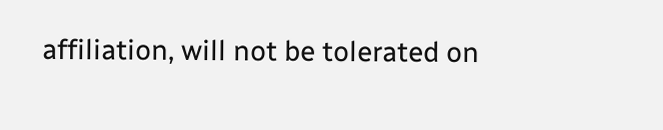affiliation, will not be tolerated on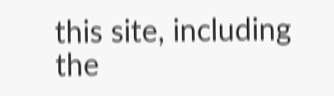this site, including the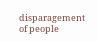disparagement of people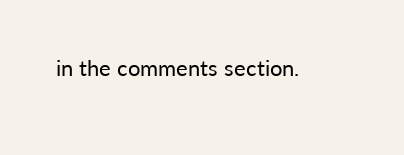in the comments section.